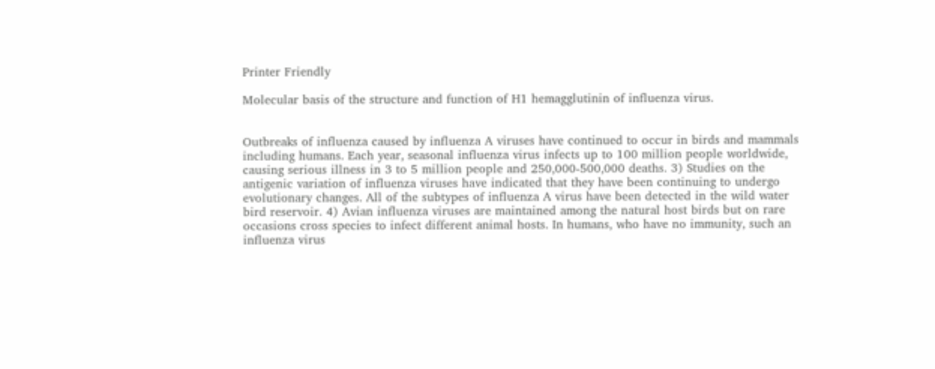Printer Friendly

Molecular basis of the structure and function of H1 hemagglutinin of influenza virus.


Outbreaks of influenza caused by influenza A viruses have continued to occur in birds and mammals including humans. Each year, seasonal influenza virus infects up to 100 million people worldwide, causing serious illness in 3 to 5 million people and 250,000-500,000 deaths. 3) Studies on the antigenic variation of influenza viruses have indicated that they have been continuing to undergo evolutionary changes. All of the subtypes of influenza A virus have been detected in the wild water bird reservoir. 4) Avian influenza viruses are maintained among the natural host birds but on rare occasions cross species to infect different animal hosts. In humans, who have no immunity, such an influenza virus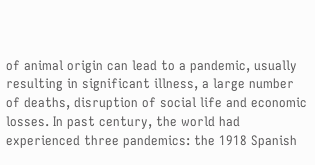of animal origin can lead to a pandemic, usually resulting in significant illness, a large number of deaths, disruption of social life and economic losses. In past century, the world had experienced three pandemics: the 1918 Spanish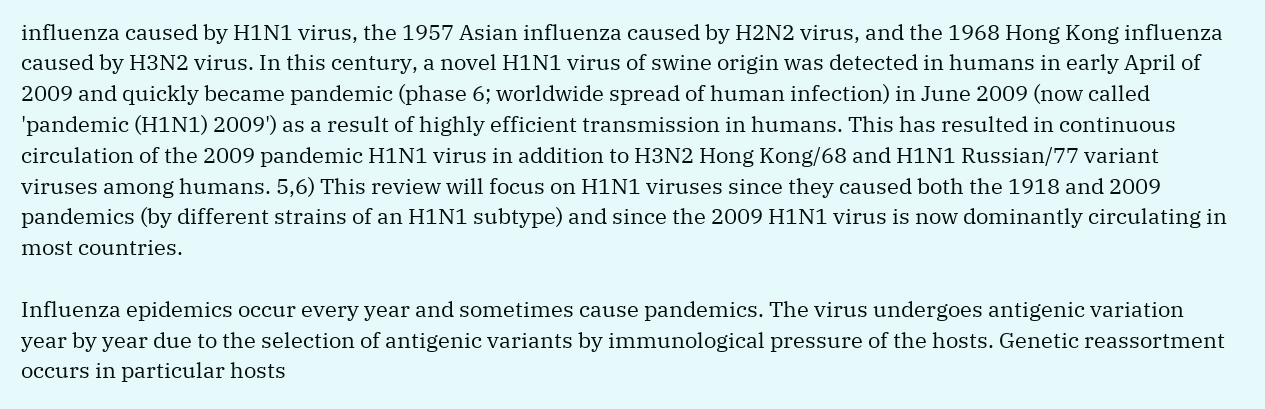influenza caused by H1N1 virus, the 1957 Asian influenza caused by H2N2 virus, and the 1968 Hong Kong influenza caused by H3N2 virus. In this century, a novel H1N1 virus of swine origin was detected in humans in early April of 2009 and quickly became pandemic (phase 6; worldwide spread of human infection) in June 2009 (now called 'pandemic (H1N1) 2009') as a result of highly efficient transmission in humans. This has resulted in continuous circulation of the 2009 pandemic H1N1 virus in addition to H3N2 Hong Kong/68 and H1N1 Russian/77 variant viruses among humans. 5,6) This review will focus on H1N1 viruses since they caused both the 1918 and 2009 pandemics (by different strains of an H1N1 subtype) and since the 2009 H1N1 virus is now dominantly circulating in most countries.

Influenza epidemics occur every year and sometimes cause pandemics. The virus undergoes antigenic variation year by year due to the selection of antigenic variants by immunological pressure of the hosts. Genetic reassortment occurs in particular hosts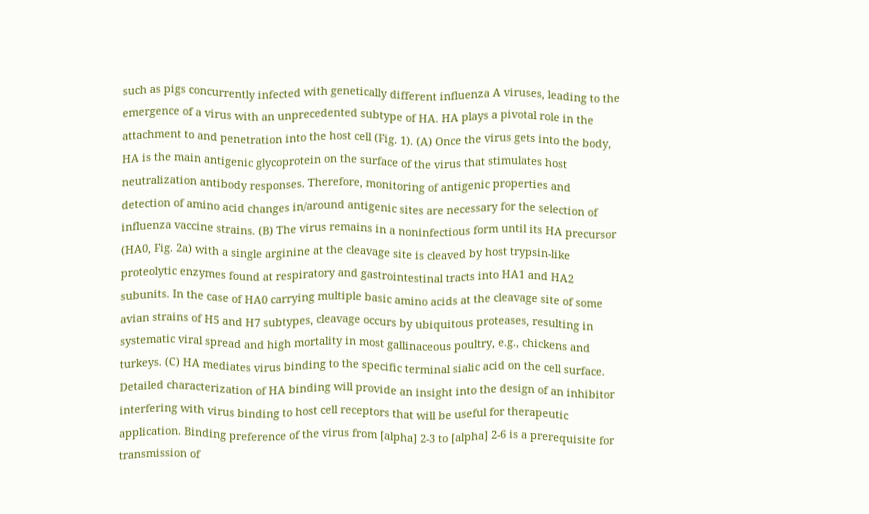such as pigs concurrently infected with genetically different influenza A viruses, leading to the emergence of a virus with an unprecedented subtype of HA. HA plays a pivotal role in the attachment to and penetration into the host cell (Fig. 1). (A) Once the virus gets into the body, HA is the main antigenic glycoprotein on the surface of the virus that stimulates host neutralization antibody responses. Therefore, monitoring of antigenic properties and detection of amino acid changes in/around antigenic sites are necessary for the selection of influenza vaccine strains. (B) The virus remains in a noninfectious form until its HA precursor (HA0, Fig. 2a) with a single arginine at the cleavage site is cleaved by host trypsin-like proteolytic enzymes found at respiratory and gastrointestinal tracts into HA1 and HA2 subunits. In the case of HA0 carrying multiple basic amino acids at the cleavage site of some avian strains of H5 and H7 subtypes, cleavage occurs by ubiquitous proteases, resulting in systematic viral spread and high mortality in most gallinaceous poultry, e.g., chickens and turkeys. (C) HA mediates virus binding to the specific terminal sialic acid on the cell surface. Detailed characterization of HA binding will provide an insight into the design of an inhibitor interfering with virus binding to host cell receptors that will be useful for therapeutic application. Binding preference of the virus from [alpha] 2-3 to [alpha] 2-6 is a prerequisite for transmission of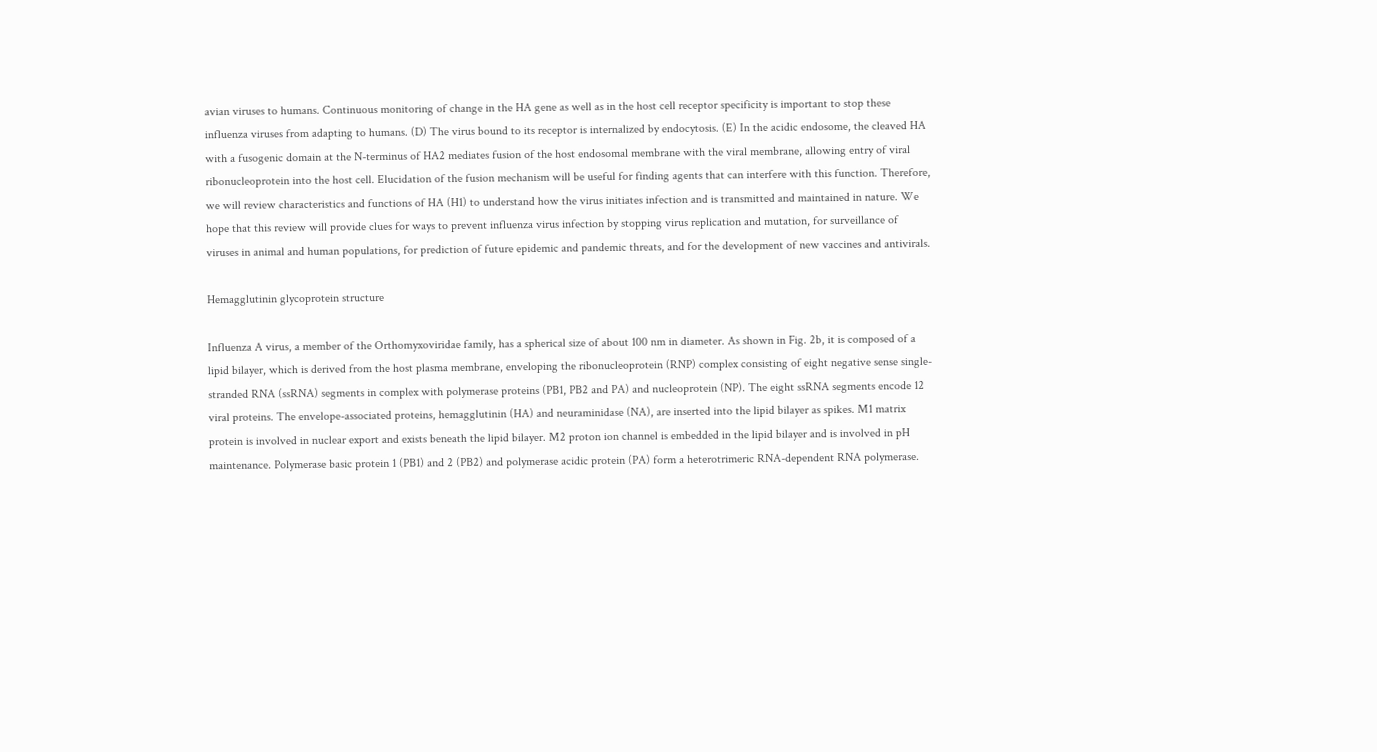avian viruses to humans. Continuous monitoring of change in the HA gene as well as in the host cell receptor specificity is important to stop these influenza viruses from adapting to humans. (D) The virus bound to its receptor is internalized by endocytosis. (E) In the acidic endosome, the cleaved HA with a fusogenic domain at the N-terminus of HA2 mediates fusion of the host endosomal membrane with the viral membrane, allowing entry of viral ribonucleoprotein into the host cell. Elucidation of the fusion mechanism will be useful for finding agents that can interfere with this function. Therefore, we will review characteristics and functions of HA (H1) to understand how the virus initiates infection and is transmitted and maintained in nature. We hope that this review will provide clues for ways to prevent influenza virus infection by stopping virus replication and mutation, for surveillance of viruses in animal and human populations, for prediction of future epidemic and pandemic threats, and for the development of new vaccines and antivirals.

Hemagglutinin glycoprotein structure

Influenza A virus, a member of the Orthomyxoviridae family, has a spherical size of about 100 nm in diameter. As shown in Fig. 2b, it is composed of a lipid bilayer, which is derived from the host plasma membrane, enveloping the ribonucleoprotein (RNP) complex consisting of eight negative sense single-stranded RNA (ssRNA) segments in complex with polymerase proteins (PB1, PB2 and PA) and nucleoprotein (NP). The eight ssRNA segments encode 12 viral proteins. The envelope-associated proteins, hemagglutinin (HA) and neuraminidase (NA), are inserted into the lipid bilayer as spikes. M1 matrix protein is involved in nuclear export and exists beneath the lipid bilayer. M2 proton ion channel is embedded in the lipid bilayer and is involved in pH maintenance. Polymerase basic protein 1 (PB1) and 2 (PB2) and polymerase acidic protein (PA) form a heterotrimeric RNA-dependent RNA polymerase.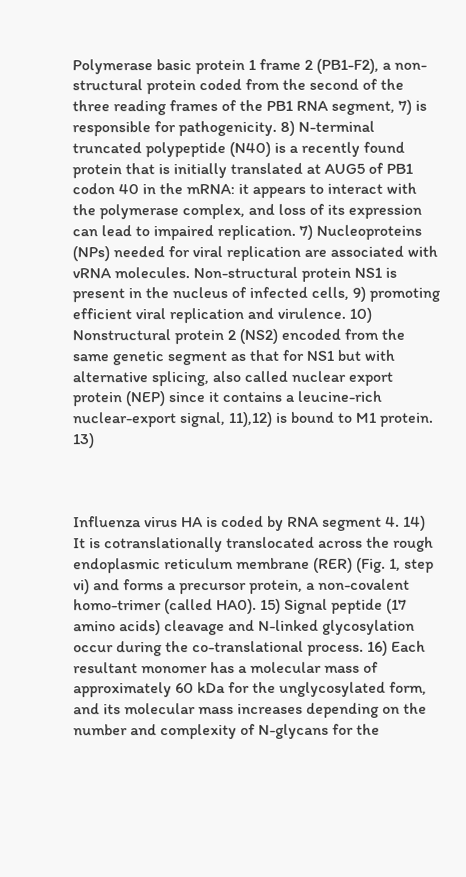Polymerase basic protein 1 frame 2 (PB1-F2), a non-structural protein coded from the second of the three reading frames of the PB1 RNA segment, 7) is responsible for pathogenicity. 8) N-terminal truncated polypeptide (N40) is a recently found protein that is initially translated at AUG5 of PB1 codon 40 in the mRNA: it appears to interact with the polymerase complex, and loss of its expression can lead to impaired replication. 7) Nucleoproteins (NPs) needed for viral replication are associated with vRNA molecules. Non-structural protein NS1 is present in the nucleus of infected cells, 9) promoting efficient viral replication and virulence. 10) Nonstructural protein 2 (NS2) encoded from the same genetic segment as that for NS1 but with alternative splicing, also called nuclear export protein (NEP) since it contains a leucine-rich nuclear-export signal, 11),12) is bound to M1 protein. 13)



Influenza virus HA is coded by RNA segment 4. 14) It is cotranslationally translocated across the rough endoplasmic reticulum membrane (RER) (Fig. 1, step vi) and forms a precursor protein, a non-covalent homo-trimer (called HA0). 15) Signal peptide (17 amino acids) cleavage and N-linked glycosylation occur during the co-translational process. 16) Each resultant monomer has a molecular mass of approximately 60 kDa for the unglycosylated form, and its molecular mass increases depending on the number and complexity of N-glycans for the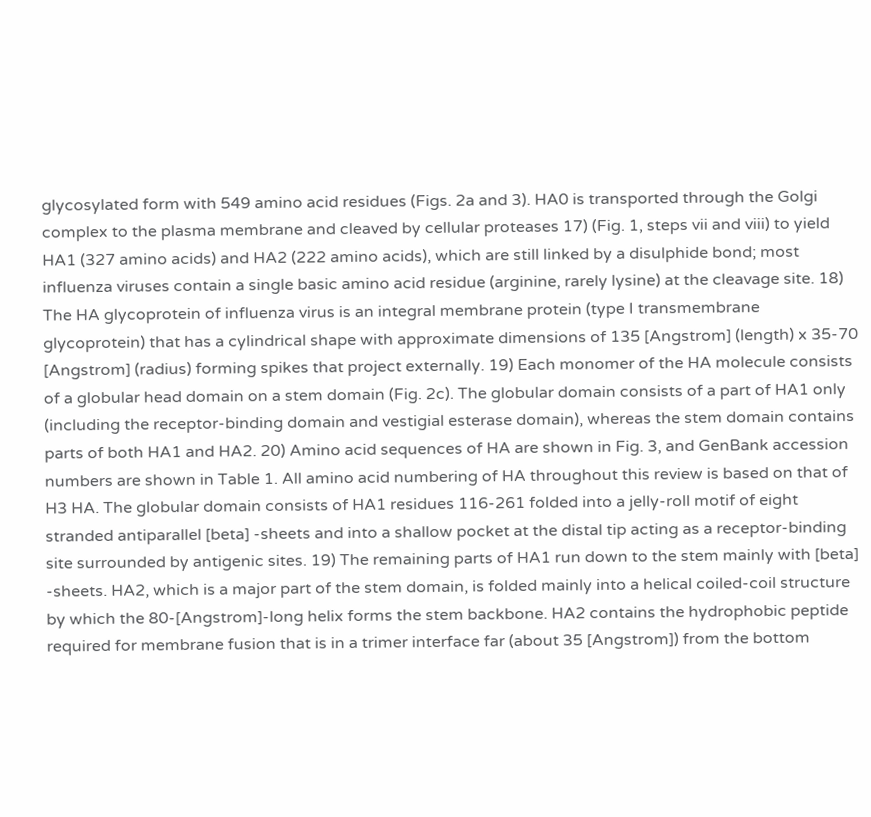glycosylated form with 549 amino acid residues (Figs. 2a and 3). HA0 is transported through the Golgi complex to the plasma membrane and cleaved by cellular proteases 17) (Fig. 1, steps vii and viii) to yield HA1 (327 amino acids) and HA2 (222 amino acids), which are still linked by a disulphide bond; most influenza viruses contain a single basic amino acid residue (arginine, rarely lysine) at the cleavage site. 18) The HA glycoprotein of influenza virus is an integral membrane protein (type I transmembrane glycoprotein) that has a cylindrical shape with approximate dimensions of 135 [Angstrom] (length) x 35-70 [Angstrom] (radius) forming spikes that project externally. 19) Each monomer of the HA molecule consists of a globular head domain on a stem domain (Fig. 2c). The globular domain consists of a part of HA1 only (including the receptor-binding domain and vestigial esterase domain), whereas the stem domain contains parts of both HA1 and HA2. 20) Amino acid sequences of HA are shown in Fig. 3, and GenBank accession numbers are shown in Table 1. All amino acid numbering of HA throughout this review is based on that of H3 HA. The globular domain consists of HA1 residues 116-261 folded into a jelly-roll motif of eight stranded antiparallel [beta] -sheets and into a shallow pocket at the distal tip acting as a receptor-binding site surrounded by antigenic sites. 19) The remaining parts of HA1 run down to the stem mainly with [beta] -sheets. HA2, which is a major part of the stem domain, is folded mainly into a helical coiled-coil structure by which the 80-[Angstrom]-long helix forms the stem backbone. HA2 contains the hydrophobic peptide required for membrane fusion that is in a trimer interface far (about 35 [Angstrom]) from the bottom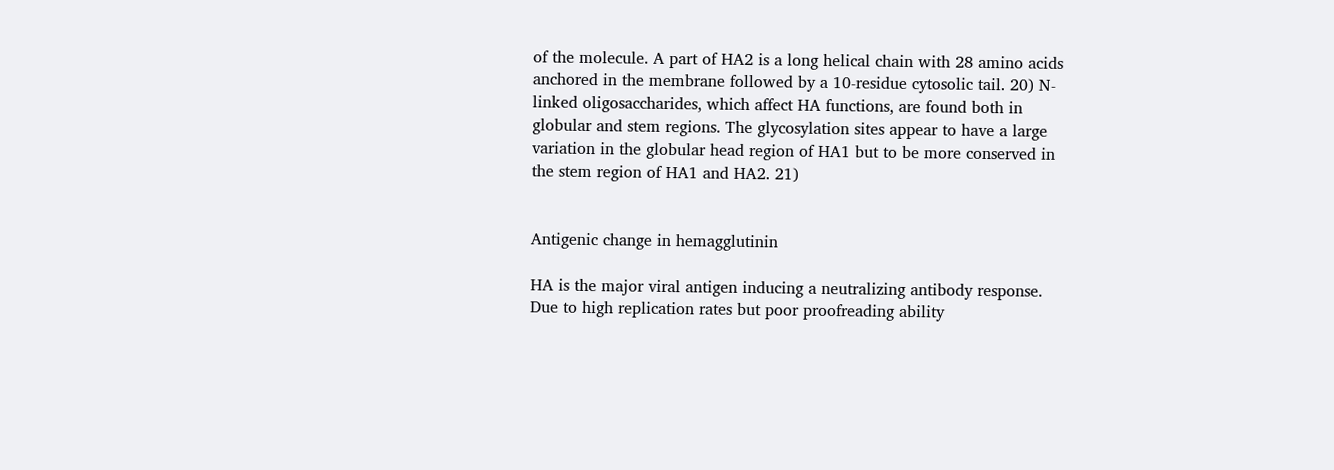of the molecule. A part of HA2 is a long helical chain with 28 amino acids anchored in the membrane followed by a 10-residue cytosolic tail. 20) N-linked oligosaccharides, which affect HA functions, are found both in globular and stem regions. The glycosylation sites appear to have a large variation in the globular head region of HA1 but to be more conserved in the stem region of HA1 and HA2. 21)


Antigenic change in hemagglutinin

HA is the major viral antigen inducing a neutralizing antibody response. Due to high replication rates but poor proofreading ability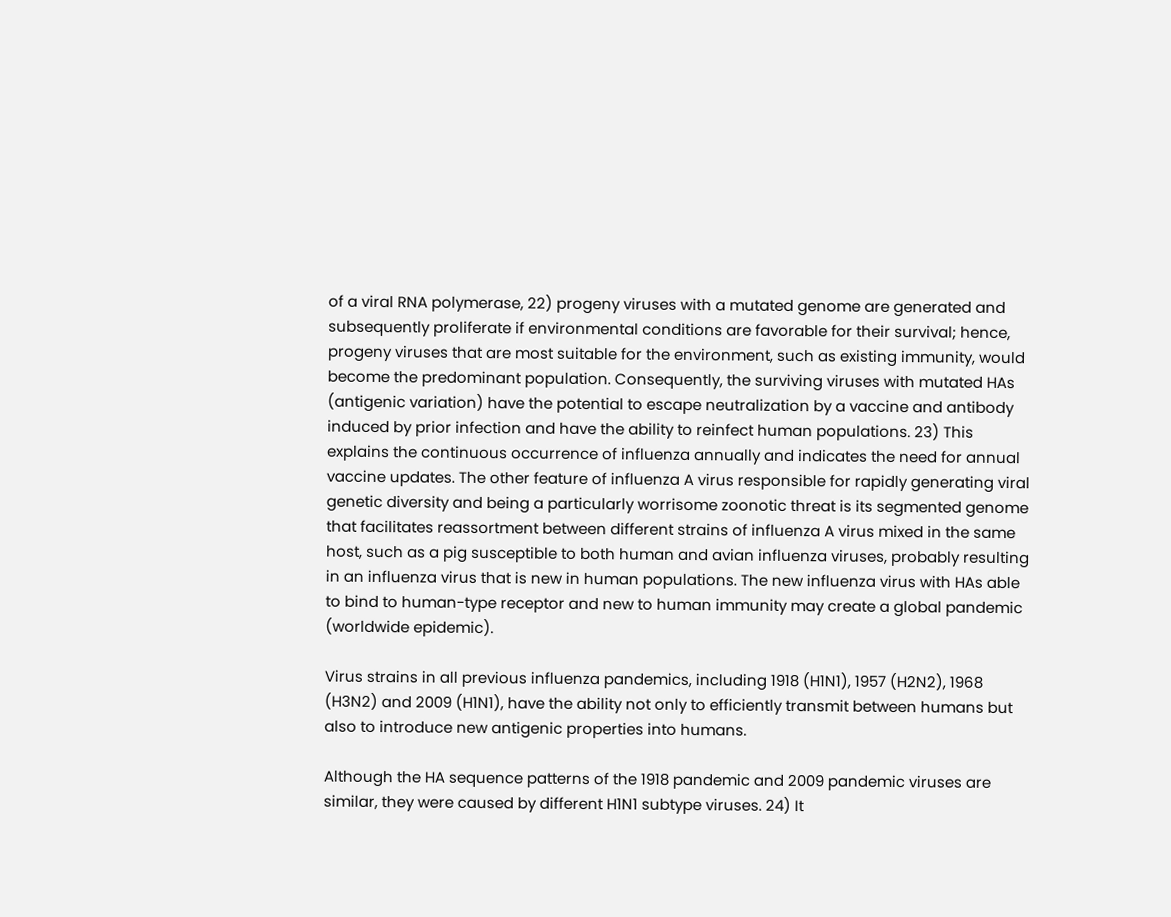of a viral RNA polymerase, 22) progeny viruses with a mutated genome are generated and subsequently proliferate if environmental conditions are favorable for their survival; hence, progeny viruses that are most suitable for the environment, such as existing immunity, would become the predominant population. Consequently, the surviving viruses with mutated HAs (antigenic variation) have the potential to escape neutralization by a vaccine and antibody induced by prior infection and have the ability to reinfect human populations. 23) This explains the continuous occurrence of influenza annually and indicates the need for annual vaccine updates. The other feature of influenza A virus responsible for rapidly generating viral genetic diversity and being a particularly worrisome zoonotic threat is its segmented genome that facilitates reassortment between different strains of influenza A virus mixed in the same host, such as a pig susceptible to both human and avian influenza viruses, probably resulting in an influenza virus that is new in human populations. The new influenza virus with HAs able to bind to human-type receptor and new to human immunity may create a global pandemic (worldwide epidemic).

Virus strains in all previous influenza pandemics, including 1918 (H1N1), 1957 (H2N2), 1968 (H3N2) and 2009 (H1N1), have the ability not only to efficiently transmit between humans but also to introduce new antigenic properties into humans.

Although the HA sequence patterns of the 1918 pandemic and 2009 pandemic viruses are similar, they were caused by different H1N1 subtype viruses. 24) It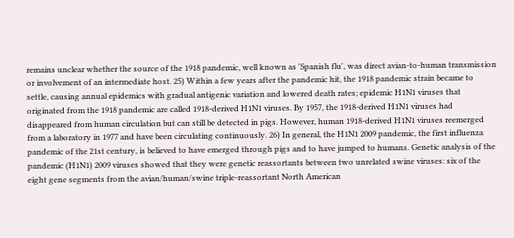remains unclear whether the source of the 1918 pandemic, well known as 'Spanish flu', was direct avian-to-human transmission or involvement of an intermediate host. 25) Within a few years after the pandemic hit, the 1918 pandemic strain became to settle, causing annual epidemics with gradual antigenic variation and lowered death rates; epidemic H1N1 viruses that originated from the 1918 pandemic are called 1918-derived H1N1 viruses. By 1957, the 1918-derived H1N1 viruses had disappeared from human circulation but can still be detected in pigs. However, human 1918-derived H1N1 viruses reemerged from a laboratory in 1977 and have been circulating continuously. 26) In general, the H1N1 2009 pandemic, the first influenza pandemic of the 21st century, is believed to have emerged through pigs and to have jumped to humans. Genetic analysis of the pandemic (H1N1) 2009 viruses showed that they were genetic reassortants between two unrelated swine viruses: six of the eight gene segments from the avian/human/swine triple-reassortant North American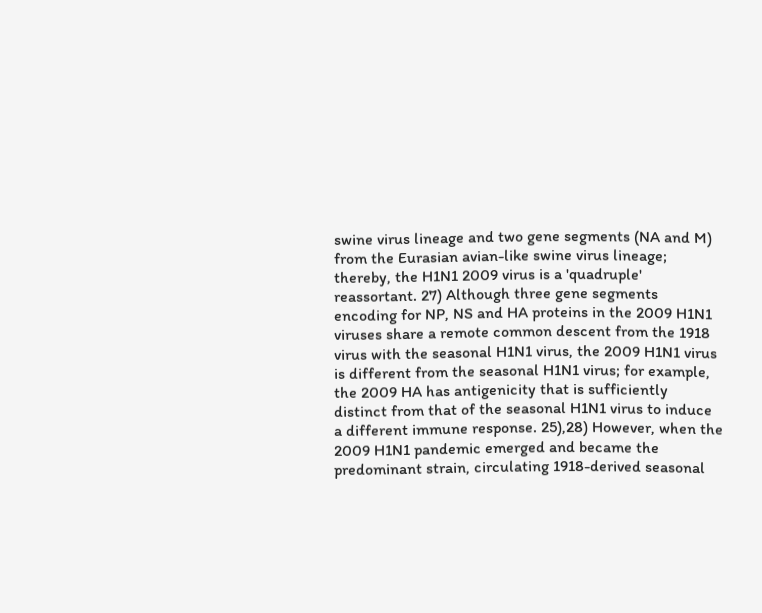swine virus lineage and two gene segments (NA and M) from the Eurasian avian-like swine virus lineage; thereby, the H1N1 2009 virus is a 'quadruple' reassortant. 27) Although three gene segments encoding for NP, NS and HA proteins in the 2009 H1N1 viruses share a remote common descent from the 1918 virus with the seasonal H1N1 virus, the 2009 H1N1 virus is different from the seasonal H1N1 virus; for example, the 2009 HA has antigenicity that is sufficiently distinct from that of the seasonal H1N1 virus to induce a different immune response. 25),28) However, when the 2009 H1N1 pandemic emerged and became the predominant strain, circulating 1918-derived seasonal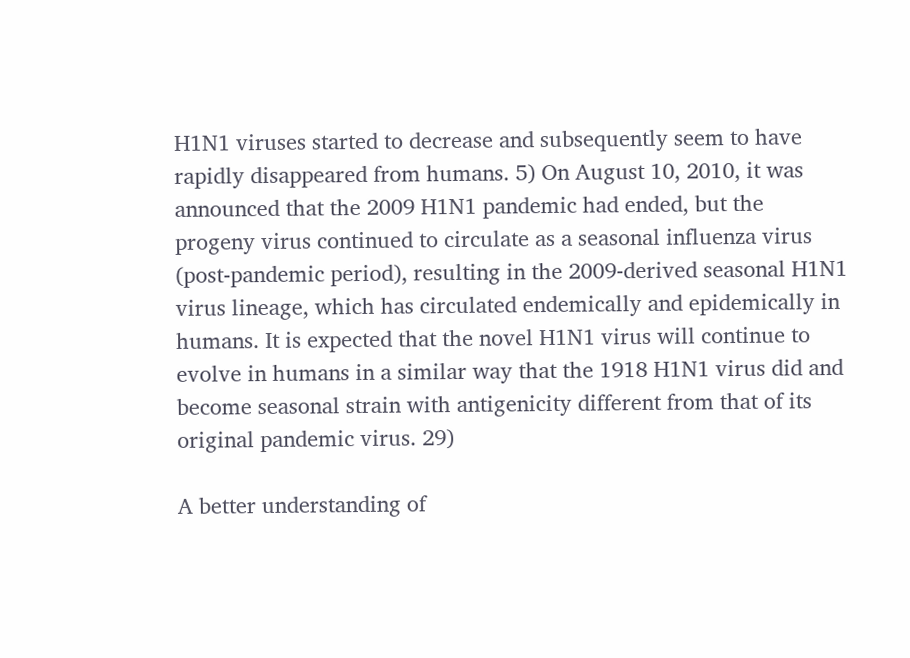H1N1 viruses started to decrease and subsequently seem to have rapidly disappeared from humans. 5) On August 10, 2010, it was announced that the 2009 H1N1 pandemic had ended, but the progeny virus continued to circulate as a seasonal influenza virus (post-pandemic period), resulting in the 2009-derived seasonal H1N1 virus lineage, which has circulated endemically and epidemically in humans. It is expected that the novel H1N1 virus will continue to evolve in humans in a similar way that the 1918 H1N1 virus did and become seasonal strain with antigenicity different from that of its original pandemic virus. 29)

A better understanding of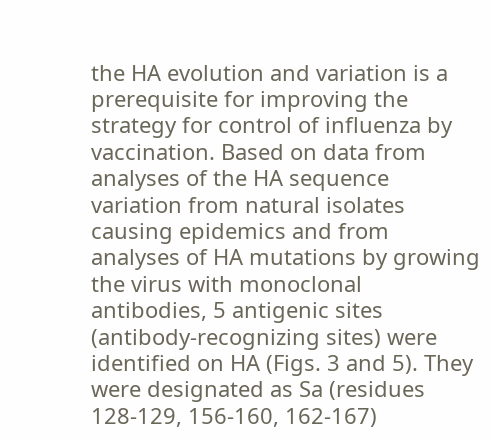the HA evolution and variation is a prerequisite for improving the strategy for control of influenza by vaccination. Based on data from analyses of the HA sequence variation from natural isolates causing epidemics and from analyses of HA mutations by growing the virus with monoclonal antibodies, 5 antigenic sites (antibody-recognizing sites) were identified on HA (Figs. 3 and 5). They were designated as Sa (residues 128-129, 156-160, 162-167)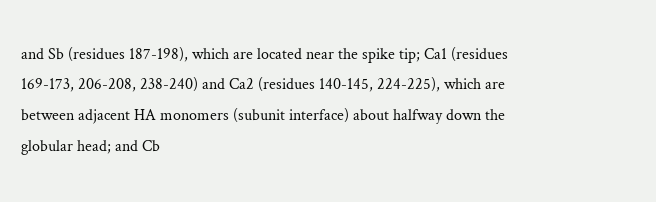and Sb (residues 187-198), which are located near the spike tip; Ca1 (residues 169-173, 206-208, 238-240) and Ca2 (residues 140-145, 224-225), which are between adjacent HA monomers (subunit interface) about halfway down the globular head; and Cb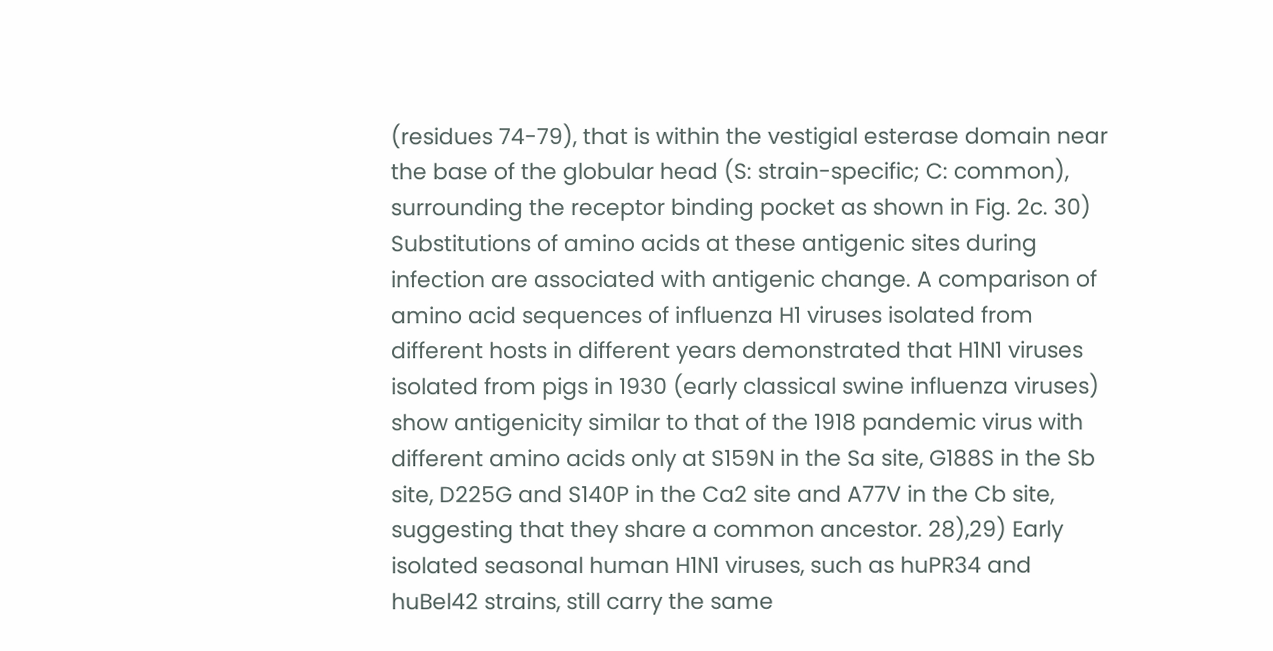(residues 74-79), that is within the vestigial esterase domain near the base of the globular head (S: strain-specific; C: common), surrounding the receptor binding pocket as shown in Fig. 2c. 30) Substitutions of amino acids at these antigenic sites during infection are associated with antigenic change. A comparison of amino acid sequences of influenza H1 viruses isolated from different hosts in different years demonstrated that H1N1 viruses isolated from pigs in 1930 (early classical swine influenza viruses) show antigenicity similar to that of the 1918 pandemic virus with different amino acids only at S159N in the Sa site, G188S in the Sb site, D225G and S140P in the Ca2 site and A77V in the Cb site, suggesting that they share a common ancestor. 28),29) Early isolated seasonal human H1N1 viruses, such as huPR34 and huBel42 strains, still carry the same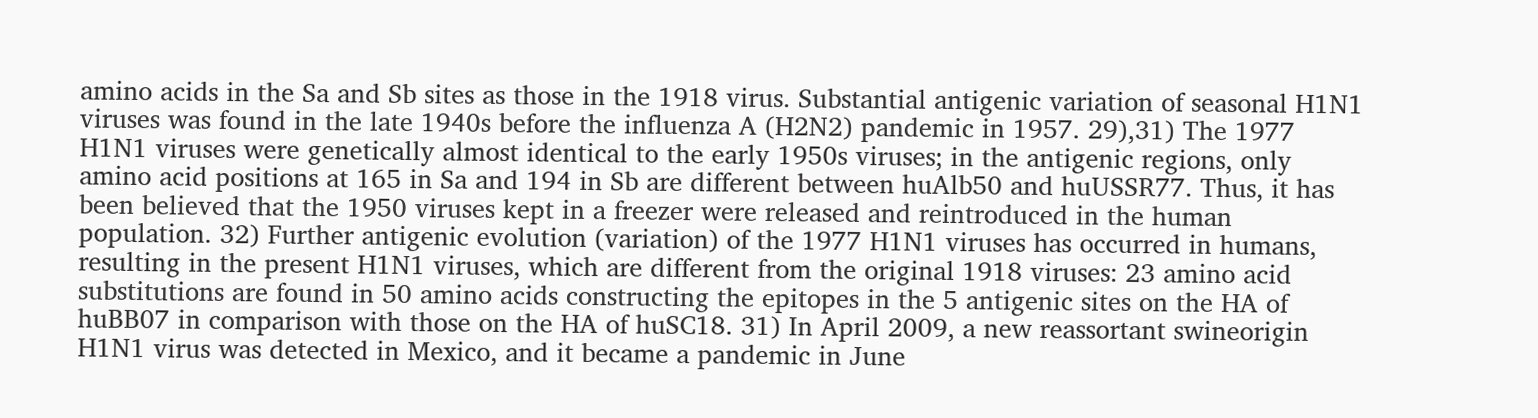amino acids in the Sa and Sb sites as those in the 1918 virus. Substantial antigenic variation of seasonal H1N1 viruses was found in the late 1940s before the influenza A (H2N2) pandemic in 1957. 29),31) The 1977 H1N1 viruses were genetically almost identical to the early 1950s viruses; in the antigenic regions, only amino acid positions at 165 in Sa and 194 in Sb are different between huAlb50 and huUSSR77. Thus, it has been believed that the 1950 viruses kept in a freezer were released and reintroduced in the human population. 32) Further antigenic evolution (variation) of the 1977 H1N1 viruses has occurred in humans, resulting in the present H1N1 viruses, which are different from the original 1918 viruses: 23 amino acid substitutions are found in 50 amino acids constructing the epitopes in the 5 antigenic sites on the HA of huBB07 in comparison with those on the HA of huSC18. 31) In April 2009, a new reassortant swineorigin H1N1 virus was detected in Mexico, and it became a pandemic in June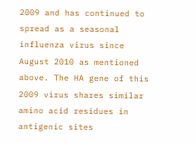2009 and has continued to spread as a seasonal influenza virus since August 2010 as mentioned above. The HA gene of this 2009 virus shares similar amino acid residues in antigenic sites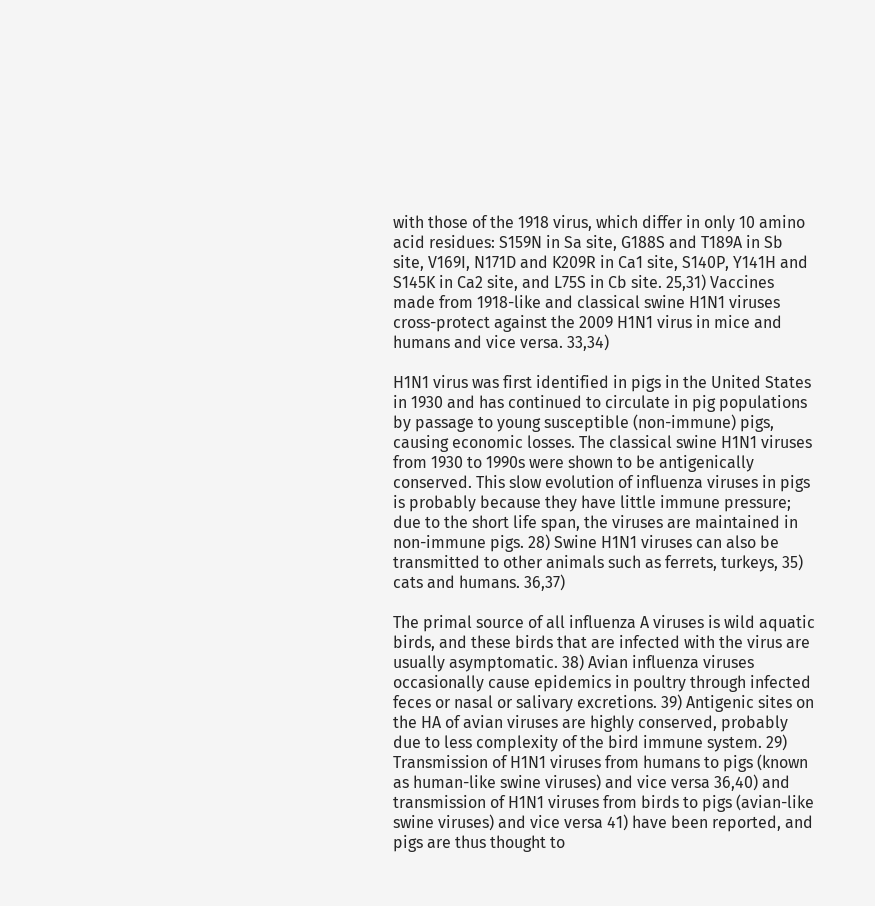with those of the 1918 virus, which differ in only 10 amino acid residues: S159N in Sa site, G188S and T189A in Sb site, V169I, N171D and K209R in Ca1 site, S140P, Y141H and S145K in Ca2 site, and L75S in Cb site. 25,31) Vaccines made from 1918-like and classical swine H1N1 viruses cross-protect against the 2009 H1N1 virus in mice and humans and vice versa. 33,34)

H1N1 virus was first identified in pigs in the United States in 1930 and has continued to circulate in pig populations by passage to young susceptible (non-immune) pigs, causing economic losses. The classical swine H1N1 viruses from 1930 to 1990s were shown to be antigenically conserved. This slow evolution of influenza viruses in pigs is probably because they have little immune pressure; due to the short life span, the viruses are maintained in non-immune pigs. 28) Swine H1N1 viruses can also be transmitted to other animals such as ferrets, turkeys, 35) cats and humans. 36,37)

The primal source of all influenza A viruses is wild aquatic birds, and these birds that are infected with the virus are usually asymptomatic. 38) Avian influenza viruses occasionally cause epidemics in poultry through infected feces or nasal or salivary excretions. 39) Antigenic sites on the HA of avian viruses are highly conserved, probably due to less complexity of the bird immune system. 29) Transmission of H1N1 viruses from humans to pigs (known as human-like swine viruses) and vice versa 36,40) and transmission of H1N1 viruses from birds to pigs (avian-like swine viruses) and vice versa 41) have been reported, and pigs are thus thought to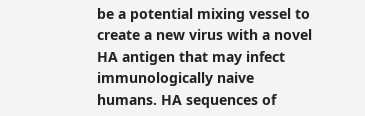be a potential mixing vessel to create a new virus with a novel HA antigen that may infect immunologically naive humans. HA sequences of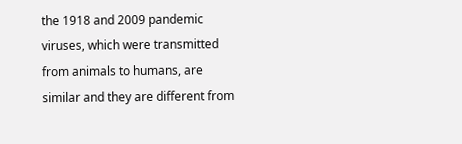the 1918 and 2009 pandemic viruses, which were transmitted from animals to humans, are similar and they are different from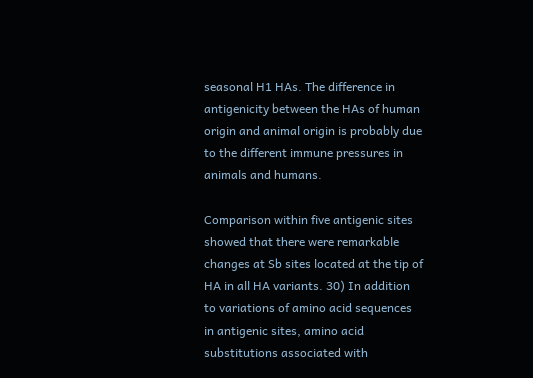seasonal H1 HAs. The difference in antigenicity between the HAs of human origin and animal origin is probably due to the different immune pressures in animals and humans.

Comparison within five antigenic sites showed that there were remarkable changes at Sb sites located at the tip of HA in all HA variants. 30) In addition to variations of amino acid sequences in antigenic sites, amino acid substitutions associated with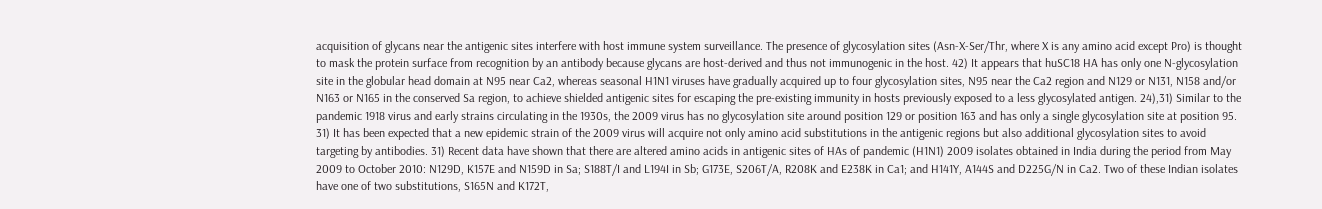acquisition of glycans near the antigenic sites interfere with host immune system surveillance. The presence of glycosylation sites (Asn-X-Ser/Thr, where X is any amino acid except Pro) is thought to mask the protein surface from recognition by an antibody because glycans are host-derived and thus not immunogenic in the host. 42) It appears that huSC18 HA has only one N-glycosylation site in the globular head domain at N95 near Ca2, whereas seasonal H1N1 viruses have gradually acquired up to four glycosylation sites, N95 near the Ca2 region and N129 or N131, N158 and/or N163 or N165 in the conserved Sa region, to achieve shielded antigenic sites for escaping the pre-existing immunity in hosts previously exposed to a less glycosylated antigen. 24),31) Similar to the pandemic 1918 virus and early strains circulating in the 1930s, the 2009 virus has no glycosylation site around position 129 or position 163 and has only a single glycosylation site at position 95. 31) It has been expected that a new epidemic strain of the 2009 virus will acquire not only amino acid substitutions in the antigenic regions but also additional glycosylation sites to avoid targeting by antibodies. 31) Recent data have shown that there are altered amino acids in antigenic sites of HAs of pandemic (H1N1) 2009 isolates obtained in India during the period from May 2009 to October 2010: N129D, K157E and N159D in Sa; S188T/I and L194I in Sb; G173E, S206T/A, R208K and E238K in Ca1; and H141Y, A144S and D225G/N in Ca2. Two of these Indian isolates have one of two substitutions, S165N and K172T,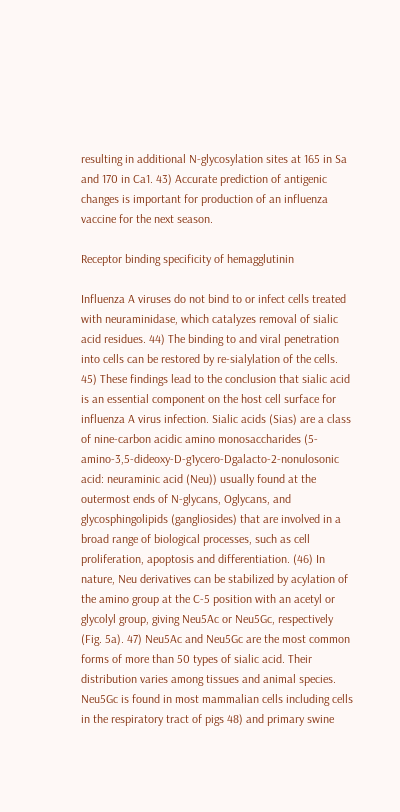resulting in additional N-glycosylation sites at 165 in Sa and 170 in Ca1. 43) Accurate prediction of antigenic changes is important for production of an influenza vaccine for the next season.

Receptor binding specificity of hemagglutinin

Influenza A viruses do not bind to or infect cells treated with neuraminidase, which catalyzes removal of sialic acid residues. 44) The binding to and viral penetration into cells can be restored by re-sialylation of the cells. 45) These findings lead to the conclusion that sialic acid is an essential component on the host cell surface for influenza A virus infection. Sialic acids (Sias) are a class of nine-carbon acidic amino monosaccharides (5-amino-3,5-dideoxy-D-g1ycero-Dgalacto-2-nonulosonic acid: neuraminic acid (Neu)) usually found at the outermost ends of N-glycans, Oglycans, and glycosphingolipids (gangliosides) that are involved in a broad range of biological processes, such as cell proliferation, apoptosis and differentiation. (46) In nature, Neu derivatives can be stabilized by acylation of the amino group at the C-5 position with an acetyl or glycolyl group, giving Neu5Ac or Neu5Gc, respectively (Fig. 5a). 47) Neu5Ac and Neu5Gc are the most common forms of more than 50 types of sialic acid. Their distribution varies among tissues and animal species. Neu5Gc is found in most mammalian cells including cells in the respiratory tract of pigs 48) and primary swine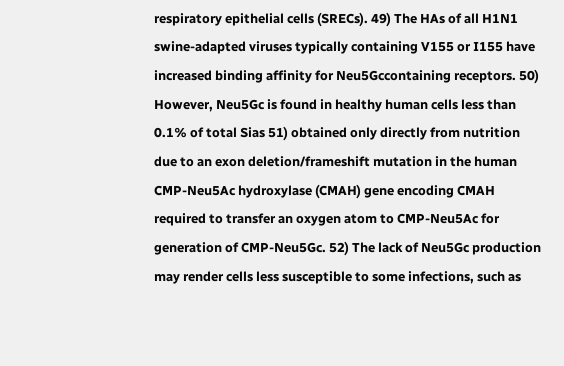respiratory epithelial cells (SRECs). 49) The HAs of all H1N1 swine-adapted viruses typically containing V155 or I155 have increased binding affinity for Neu5Gccontaining receptors. 50) However, Neu5Gc is found in healthy human cells less than 0.1% of total Sias 51) obtained only directly from nutrition due to an exon deletion/frameshift mutation in the human CMP-Neu5Ac hydroxylase (CMAH) gene encoding CMAH required to transfer an oxygen atom to CMP-Neu5Ac for generation of CMP-Neu5Gc. 52) The lack of Neu5Gc production may render cells less susceptible to some infections, such as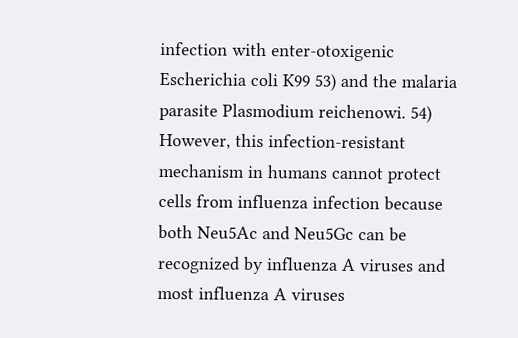infection with enter-otoxigenic Escherichia coli K99 53) and the malaria parasite Plasmodium reichenowi. 54) However, this infection-resistant mechanism in humans cannot protect cells from influenza infection because both Neu5Ac and Neu5Gc can be recognized by influenza A viruses and most influenza A viruses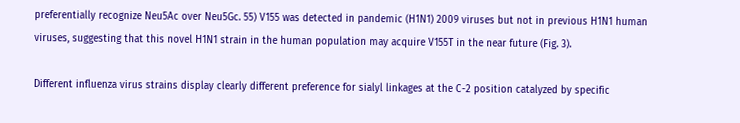preferentially recognize Neu5Ac over Neu5Gc. 55) V155 was detected in pandemic (H1N1) 2009 viruses but not in previous H1N1 human viruses, suggesting that this novel H1N1 strain in the human population may acquire V155T in the near future (Fig. 3).

Different influenza virus strains display clearly different preference for sialyl linkages at the C-2 position catalyzed by specific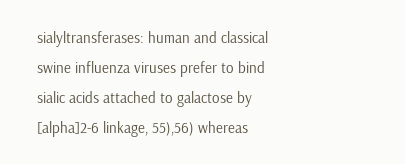sialyltransferases: human and classical swine influenza viruses prefer to bind sialic acids attached to galactose by [alpha]2-6 linkage, 55),56) whereas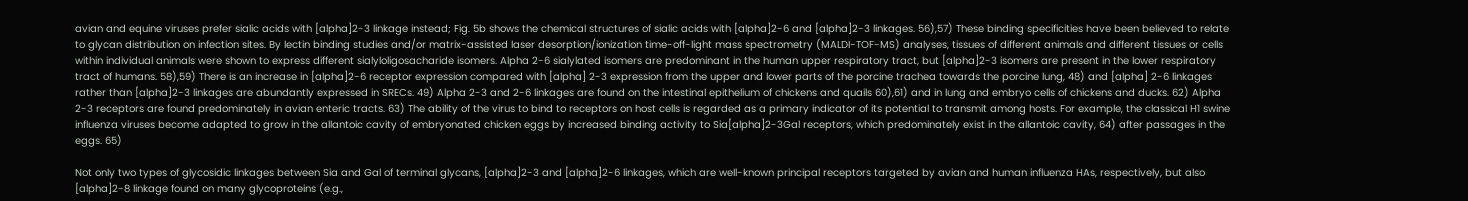avian and equine viruses prefer sialic acids with [alpha]2-3 linkage instead; Fig. 5b shows the chemical structures of sialic acids with [alpha]2-6 and [alpha]2-3 linkages. 56),57) These binding specificities have been believed to relate to glycan distribution on infection sites. By lectin binding studies and/or matrix-assisted laser desorption/ionization time-off-light mass spectrometry (MALDI-TOF-MS) analyses, tissues of different animals and different tissues or cells within individual animals were shown to express different sialyloligosacharide isomers. Alpha 2-6 sialylated isomers are predominant in the human upper respiratory tract, but [alpha]2-3 isomers are present in the lower respiratory tract of humans. 58),59) There is an increase in [alpha]2-6 receptor expression compared with [alpha] 2-3 expression from the upper and lower parts of the porcine trachea towards the porcine lung, 48) and [alpha] 2-6 linkages rather than [alpha]2-3 linkages are abundantly expressed in SRECs. 49) Alpha 2-3 and 2-6 linkages are found on the intestinal epithelium of chickens and quails 60),61) and in lung and embryo cells of chickens and ducks. 62) Alpha 2-3 receptors are found predominately in avian enteric tracts. 63) The ability of the virus to bind to receptors on host cells is regarded as a primary indicator of its potential to transmit among hosts. For example, the classical H1 swine influenza viruses become adapted to grow in the allantoic cavity of embryonated chicken eggs by increased binding activity to Sia[alpha]2-3Gal receptors, which predominately exist in the allantoic cavity, 64) after passages in the eggs. 65)

Not only two types of glycosidic linkages between Sia and Gal of terminal glycans, [alpha]2-3 and [alpha]2-6 linkages, which are well-known principal receptors targeted by avian and human influenza HAs, respectively, but also [alpha]2-8 linkage found on many glycoproteins (e.g.,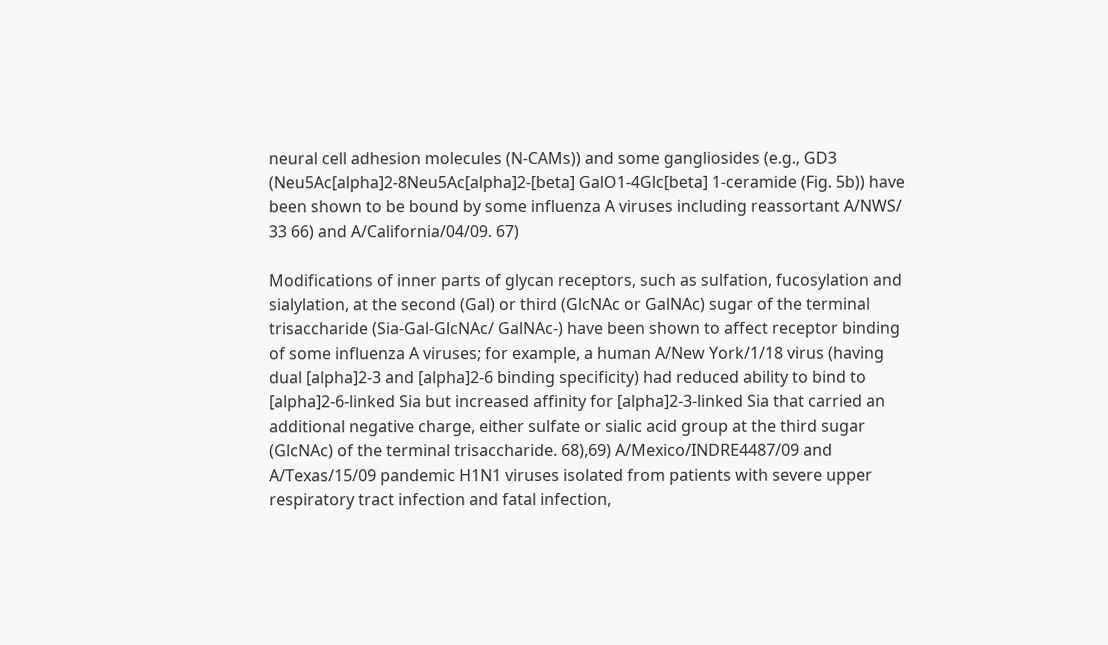neural cell adhesion molecules (N-CAMs)) and some gangliosides (e.g., GD3 (Neu5Ac[alpha]2-8Neu5Ac[alpha]2-[beta] GalO1-4Glc[beta] 1-ceramide (Fig. 5b)) have been shown to be bound by some influenza A viruses including reassortant A/NWS/ 33 66) and A/California/04/09. 67)

Modifications of inner parts of glycan receptors, such as sulfation, fucosylation and sialylation, at the second (Gal) or third (GlcNAc or GalNAc) sugar of the terminal trisaccharide (Sia-Gal-GlcNAc/ GalNAc-) have been shown to affect receptor binding of some influenza A viruses; for example, a human A/New York/1/18 virus (having dual [alpha]2-3 and [alpha]2-6 binding specificity) had reduced ability to bind to [alpha]2-6-linked Sia but increased affinity for [alpha]2-3-linked Sia that carried an additional negative charge, either sulfate or sialic acid group at the third sugar (GlcNAc) of the terminal trisaccharide. 68),69) A/Mexico/INDRE4487/09 and A/Texas/15/09 pandemic H1N1 viruses isolated from patients with severe upper respiratory tract infection and fatal infection,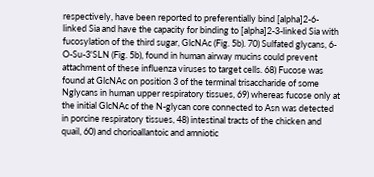respectively, have been reported to preferentially bind [alpha]2-6-linked Sia and have the capacity for binding to [alpha]2-3-linked Sia with fucosylation of the third sugar, GlcNAc (Fig. 5b). 70) Sulfated glycans, 6-O-Su-3'SLN (Fig. 5b), found in human airway mucins could prevent attachment of these influenza viruses to target cells. 68) Fucose was found at GlcNAc on position 3 of the terminal trisaccharide of some Nglycans in human upper respiratory tissues, 69) whereas fucose only at the initial GlcNAc of the N-glycan core connected to Asn was detected in porcine respiratory tissues, 48) intestinal tracts of the chicken and quail, 60) and chorioallantoic and amniotic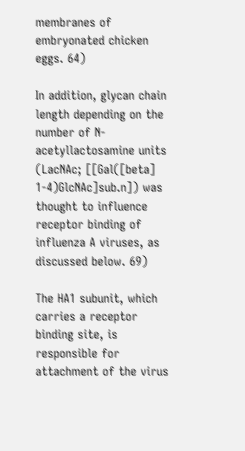membranes of embryonated chicken eggs. 64)

In addition, glycan chain length depending on the number of N-acetyllactosamine units (LacNAc; [[Gal([beta] 1-4)GlcNAc]sub.n]) was thought to influence receptor binding of influenza A viruses, as discussed below. 69)

The HA1 subunit, which carries a receptor binding site, is responsible for attachment of the virus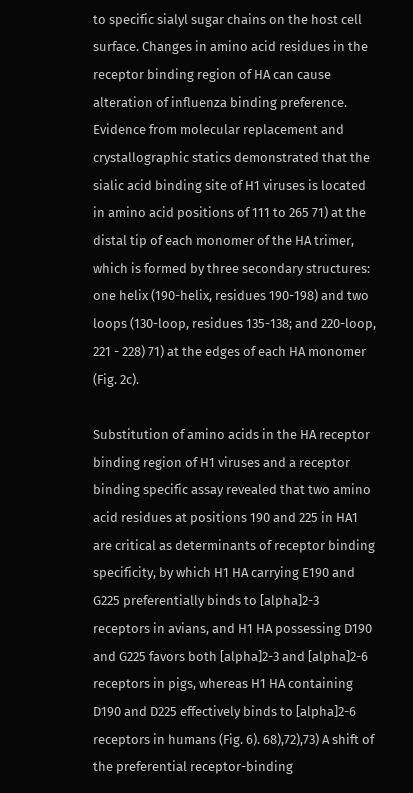to specific sialyl sugar chains on the host cell surface. Changes in amino acid residues in the receptor binding region of HA can cause alteration of influenza binding preference. Evidence from molecular replacement and crystallographic statics demonstrated that the sialic acid binding site of H1 viruses is located in amino acid positions of 111 to 265 71) at the distal tip of each monomer of the HA trimer, which is formed by three secondary structures: one helix (190-helix, residues 190-198) and two loops (130-loop, residues 135-138; and 220-loop, 221 - 228) 71) at the edges of each HA monomer (Fig. 2c).

Substitution of amino acids in the HA receptor binding region of H1 viruses and a receptor binding specific assay revealed that two amino acid residues at positions 190 and 225 in HA1 are critical as determinants of receptor binding specificity, by which H1 HA carrying E190 and G225 preferentially binds to [alpha]2-3 receptors in avians, and H1 HA possessing D190 and G225 favors both [alpha]2-3 and [alpha]2-6 receptors in pigs, whereas H1 HA containing D190 and D225 effectively binds to [alpha]2-6 receptors in humans (Fig. 6). 68),72),73) A shift of the preferential receptor-binding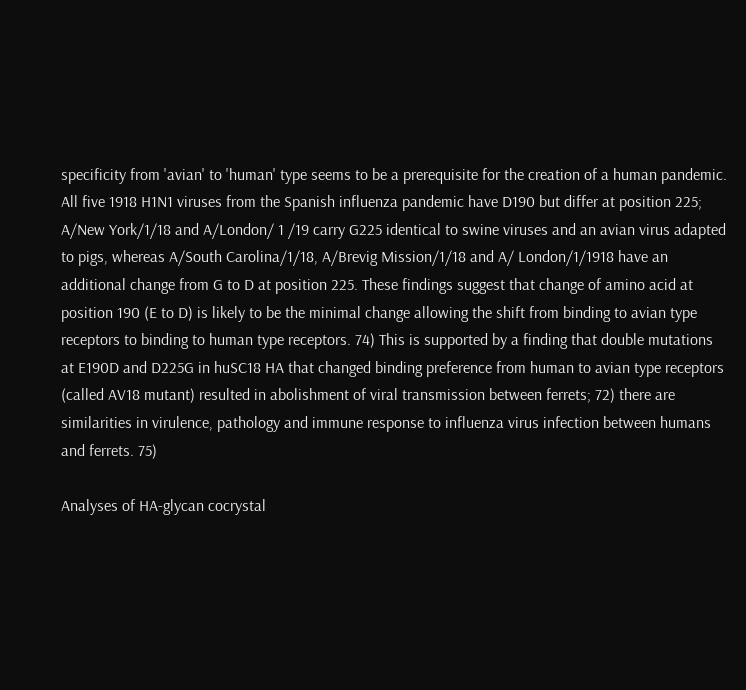specificity from 'avian' to 'human' type seems to be a prerequisite for the creation of a human pandemic. All five 1918 H1N1 viruses from the Spanish influenza pandemic have D190 but differ at position 225; A/New York/1/18 and A/London/ 1 /19 carry G225 identical to swine viruses and an avian virus adapted to pigs, whereas A/South Carolina/1/18, A/Brevig Mission/1/18 and A/ London/1/1918 have an additional change from G to D at position 225. These findings suggest that change of amino acid at position 190 (E to D) is likely to be the minimal change allowing the shift from binding to avian type receptors to binding to human type receptors. 74) This is supported by a finding that double mutations at E190D and D225G in huSC18 HA that changed binding preference from human to avian type receptors (called AV18 mutant) resulted in abolishment of viral transmission between ferrets; 72) there are similarities in virulence, pathology and immune response to influenza virus infection between humans and ferrets. 75)

Analyses of HA-glycan cocrystal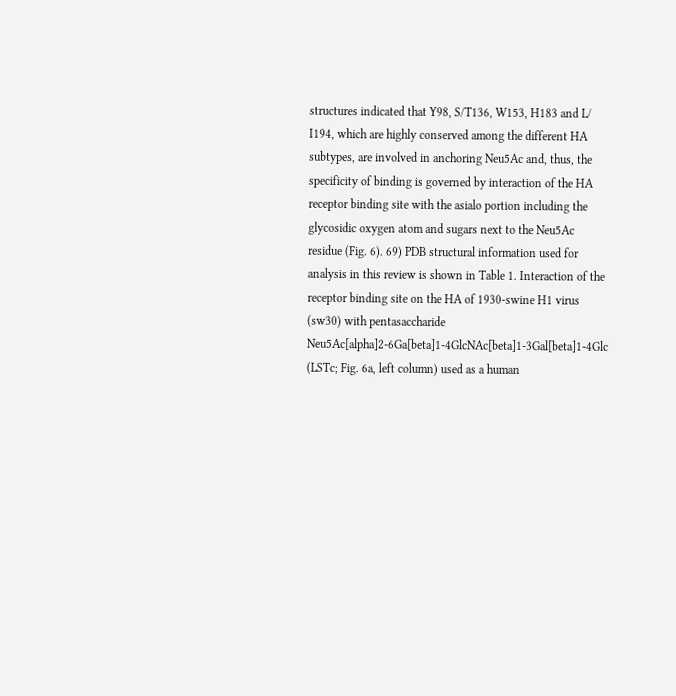structures indicated that Y98, S/T136, W153, H183 and L/ I194, which are highly conserved among the different HA subtypes, are involved in anchoring Neu5Ac and, thus, the specificity of binding is governed by interaction of the HA receptor binding site with the asialo portion including the glycosidic oxygen atom and sugars next to the Neu5Ac residue (Fig. 6). 69) PDB structural information used for analysis in this review is shown in Table 1. Interaction of the receptor binding site on the HA of 1930-swine H1 virus (sw30) with pentasaccharide Neu5Ac[alpha]2-6Ga[beta]1-4GlcNAc[beta]1-3Gal[beta]1-4Glc (LSTc; Fig. 6a, left column) used as a human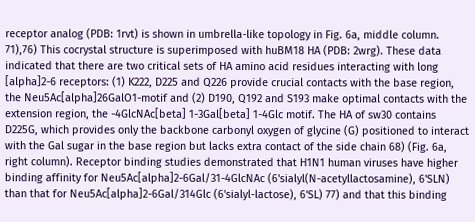receptor analog (PDB: 1rvt) is shown in umbrella-like topology in Fig. 6a, middle column. 71),76) This cocrystal structure is superimposed with huBM18 HA (PDB: 2wrg). These data indicated that there are two critical sets of HA amino acid residues interacting with long [alpha]2-6 receptors: (1) K222, D225 and Q226 provide crucial contacts with the base region, the Neu5Ac[alpha]26GalO1-motif and (2) D190, Q192 and S193 make optimal contacts with the extension region, the -4GlcNAc[beta] 1-3Gal[beta] 1-4Glc motif. The HA of sw30 contains D225G, which provides only the backbone carbonyl oxygen of glycine (G) positioned to interact with the Gal sugar in the base region but lacks extra contact of the side chain 68) (Fig. 6a, right column). Receptor binding studies demonstrated that H1N1 human viruses have higher binding affinity for Neu5Ac[alpha]2-6Gal/31-4GlcNAc (6'sialyl(N-acetyllactosamine), 6'SLN) than that for Neu5Ac[alpha]2-6Gal/314Glc (6'sialyl-lactose), 6'SL) 77) and that this binding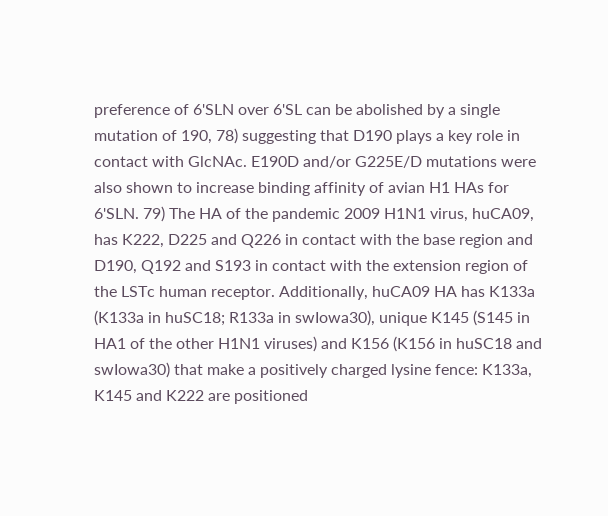preference of 6'SLN over 6'SL can be abolished by a single mutation of 190, 78) suggesting that D190 plays a key role in contact with GlcNAc. E190D and/or G225E/D mutations were also shown to increase binding affinity of avian H1 HAs for 6'SLN. 79) The HA of the pandemic 2009 H1N1 virus, huCA09, has K222, D225 and Q226 in contact with the base region and D190, Q192 and S193 in contact with the extension region of the LSTc human receptor. Additionally, huCA09 HA has K133a (K133a in huSC18; R133a in swIowa30), unique K145 (S145 in HA1 of the other H1N1 viruses) and K156 (K156 in huSC18 and swIowa30) that make a positively charged lysine fence: K133a, K145 and K222 are positioned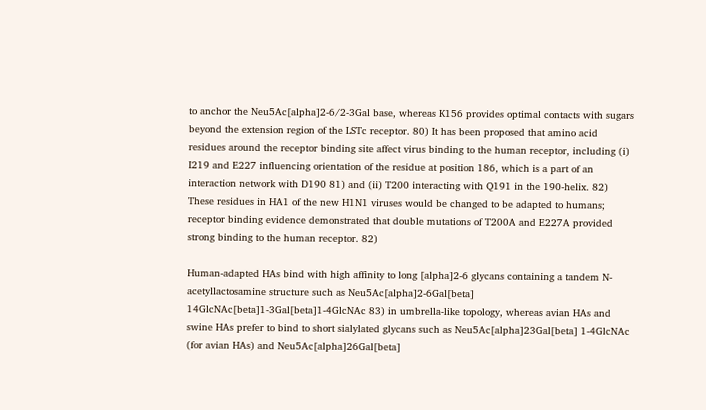to anchor the Neu5Ac[alpha]2-6/2-3Gal base, whereas K156 provides optimal contacts with sugars beyond the extension region of the LSTc receptor. 80) It has been proposed that amino acid residues around the receptor binding site affect virus binding to the human receptor, including (i) I219 and E227 influencing orientation of the residue at position 186, which is a part of an interaction network with D190 81) and (ii) T200 interacting with Q191 in the 190-helix. 82) These residues in HA1 of the new H1N1 viruses would be changed to be adapted to humans; receptor binding evidence demonstrated that double mutations of T200A and E227A provided strong binding to the human receptor. 82)

Human-adapted HAs bind with high affinity to long [alpha]2-6 glycans containing a tandem N-acetyllactosamine structure such as Neu5Ac[alpha]2-6Gal[beta] 14GlcNAc[beta]1-3Gal[beta]1-4GlcNAc 83) in umbrella-like topology, whereas avian HAs and swine HAs prefer to bind to short sialylated glycans such as Neu5Ac[alpha]23Gal[beta] 1-4GlcNAc (for avian HAs) and Neu5Ac[alpha]26Gal[beta]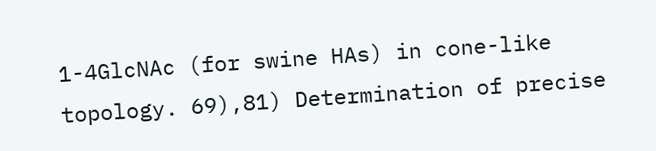1-4GlcNAc (for swine HAs) in cone-like topology. 69),81) Determination of precise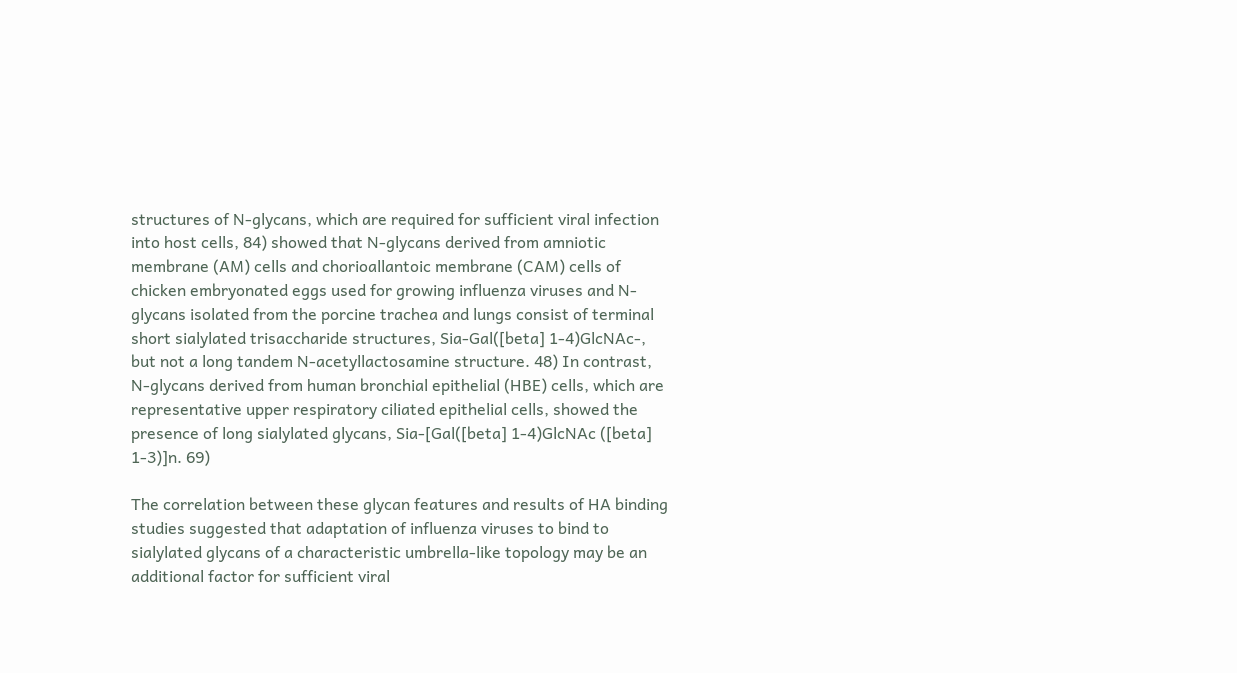structures of N-glycans, which are required for sufficient viral infection into host cells, 84) showed that N-glycans derived from amniotic membrane (AM) cells and chorioallantoic membrane (CAM) cells of chicken embryonated eggs used for growing influenza viruses and N-glycans isolated from the porcine trachea and lungs consist of terminal short sialylated trisaccharide structures, Sia-Gal([beta] 1-4)GlcNAc-, but not a long tandem N-acetyllactosamine structure. 48) In contrast, N-glycans derived from human bronchial epithelial (HBE) cells, which are representative upper respiratory ciliated epithelial cells, showed the presence of long sialylated glycans, Sia-[Gal([beta] 1-4)GlcNAc ([beta] 1-3)]n. 69)

The correlation between these glycan features and results of HA binding studies suggested that adaptation of influenza viruses to bind to sialylated glycans of a characteristic umbrella-like topology may be an additional factor for sufficient viral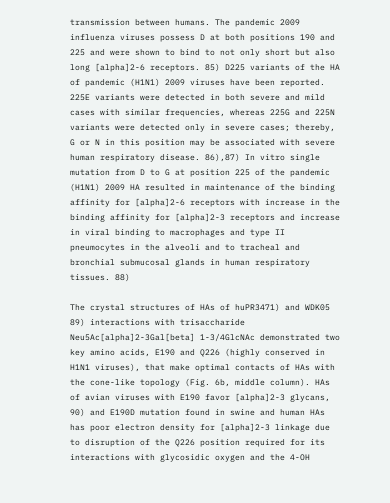transmission between humans. The pandemic 2009 influenza viruses possess D at both positions 190 and 225 and were shown to bind to not only short but also long [alpha]2-6 receptors. 85) D225 variants of the HA of pandemic (H1N1) 2009 viruses have been reported. 225E variants were detected in both severe and mild cases with similar frequencies, whereas 225G and 225N variants were detected only in severe cases; thereby, G or N in this position may be associated with severe human respiratory disease. 86),87) In vitro single mutation from D to G at position 225 of the pandemic (H1N1) 2009 HA resulted in maintenance of the binding affinity for [alpha]2-6 receptors with increase in the binding affinity for [alpha]2-3 receptors and increase in viral binding to macrophages and type II pneumocytes in the alveoli and to tracheal and bronchial submucosal glands in human respiratory tissues. 88)

The crystal structures of HAs of huPR3471) and WDK05 89) interactions with trisaccharide Neu5Ac[alpha]2-3Gal[beta] 1-3/4GlcNAc demonstrated two key amino acids, E190 and Q226 (highly conserved in H1N1 viruses), that make optimal contacts of HAs with the cone-like topology (Fig. 6b, middle column). HAs of avian viruses with E190 favor [alpha]2-3 glycans, 90) and E190D mutation found in swine and human HAs has poor electron density for [alpha]2-3 linkage due to disruption of the Q226 position required for its interactions with glycosidic oxygen and the 4-OH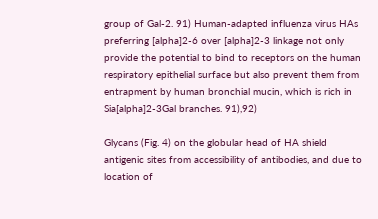group of Gal-2. 91) Human-adapted influenza virus HAs preferring [alpha]2-6 over [alpha]2-3 linkage not only provide the potential to bind to receptors on the human respiratory epithelial surface but also prevent them from entrapment by human bronchial mucin, which is rich in Sia[alpha]2-3Gal branches. 91),92)

Glycans (Fig. 4) on the globular head of HA shield antigenic sites from accessibility of antibodies, and due to location of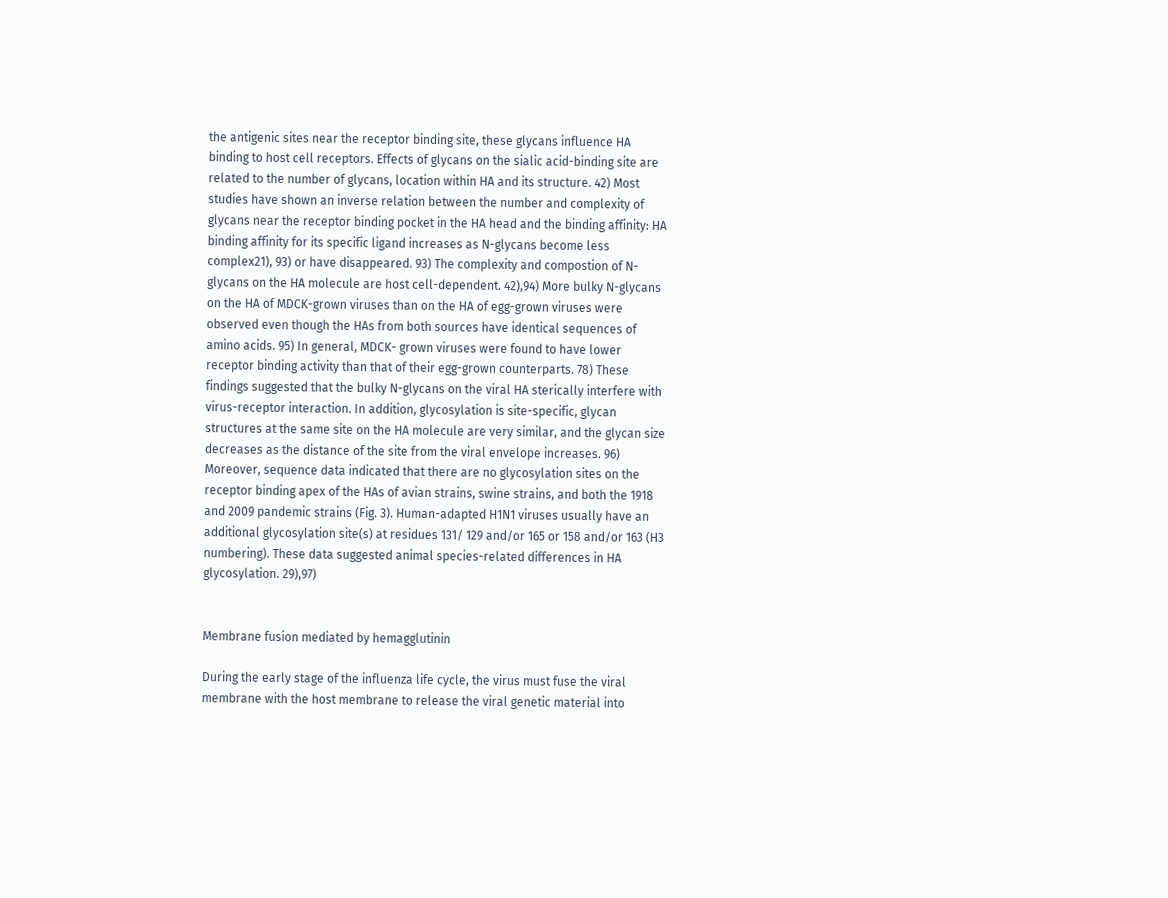the antigenic sites near the receptor binding site, these glycans influence HA binding to host cell receptors. Effects of glycans on the sialic acid-binding site are related to the number of glycans, location within HA and its structure. 42) Most studies have shown an inverse relation between the number and complexity of glycans near the receptor binding pocket in the HA head and the binding affinity: HA binding affinity for its specific ligand increases as N-glycans become less complex21), 93) or have disappeared. 93) The complexity and compostion of N-glycans on the HA molecule are host cell-dependent. 42),94) More bulky N-glycans on the HA of MDCK-grown viruses than on the HA of egg-grown viruses were observed even though the HAs from both sources have identical sequences of amino acids. 95) In general, MDCK- grown viruses were found to have lower receptor binding activity than that of their egg-grown counterparts. 78) These findings suggested that the bulky N-glycans on the viral HA sterically interfere with virus-receptor interaction. In addition, glycosylation is site-specific, glycan structures at the same site on the HA molecule are very similar, and the glycan size decreases as the distance of the site from the viral envelope increases. 96) Moreover, sequence data indicated that there are no glycosylation sites on the receptor binding apex of the HAs of avian strains, swine strains, and both the 1918 and 2009 pandemic strains (Fig. 3). Human-adapted H1N1 viruses usually have an additional glycosylation site(s) at residues 131/ 129 and/or 165 or 158 and/or 163 (H3 numbering). These data suggested animal species-related differences in HA glycosylation. 29),97)


Membrane fusion mediated by hemagglutinin

During the early stage of the influenza life cycle, the virus must fuse the viral membrane with the host membrane to release the viral genetic material into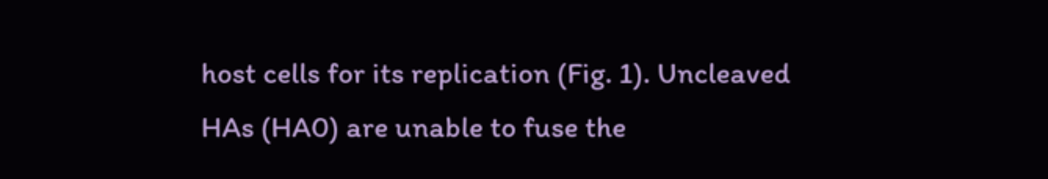host cells for its replication (Fig. 1). Uncleaved HAs (HA0) are unable to fuse the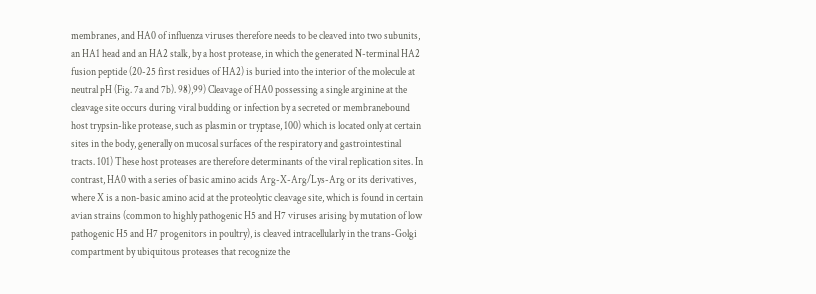membranes, and HA0 of influenza viruses therefore needs to be cleaved into two subunits, an HA1 head and an HA2 stalk, by a host protease, in which the generated N-terminal HA2 fusion peptide (20-25 first residues of HA2) is buried into the interior of the molecule at neutral pH (Fig. 7a and 7b). 98),99) Cleavage of HA0 possessing a single arginine at the cleavage site occurs during viral budding or infection by a secreted or membranebound host trypsin-like protease, such as plasmin or tryptase, 100) which is located only at certain sites in the body, generally on mucosal surfaces of the respiratory and gastrointestinal tracts. 101) These host proteases are therefore determinants of the viral replication sites. In contrast, HA0 with a series of basic amino acids Arg-X-Arg/Lys-Arg or its derivatives, where X is a non-basic amino acid at the proteolytic cleavage site, which is found in certain avian strains (common to highly pathogenic H5 and H7 viruses arising by mutation of low pathogenic H5 and H7 progenitors in poultry), is cleaved intracellularly in the trans-Golgi compartment by ubiquitous proteases that recognize the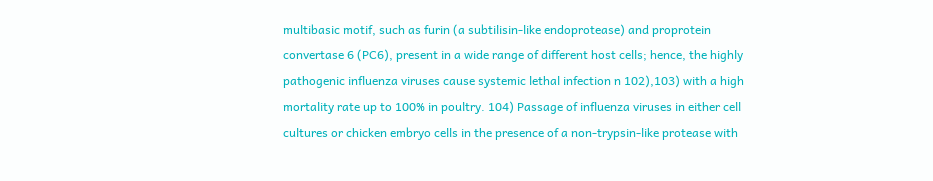multibasic motif, such as furin (a subtilisin-like endoprotease) and proprotein convertase 6 (PC6), present in a wide range of different host cells; hence, the highly pathogenic influenza viruses cause systemic lethal infection n 102),103) with a high mortality rate up to 100% in poultry. 104) Passage of influenza viruses in either cell cultures or chicken embryo cells in the presence of a non-trypsin-like protease with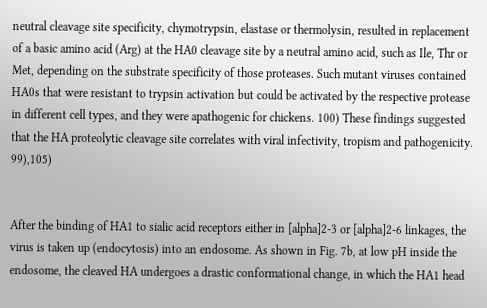neutral cleavage site specificity, chymotrypsin, elastase or thermolysin, resulted in replacement of a basic amino acid (Arg) at the HA0 cleavage site by a neutral amino acid, such as Ile, Thr or Met, depending on the substrate specificity of those proteases. Such mutant viruses contained HA0s that were resistant to trypsin activation but could be activated by the respective protease in different cell types, and they were apathogenic for chickens. 100) These findings suggested that the HA proteolytic cleavage site correlates with viral infectivity, tropism and pathogenicity. 99),105)


After the binding of HA1 to sialic acid receptors either in [alpha]2-3 or [alpha]2-6 linkages, the virus is taken up (endocytosis) into an endosome. As shown in Fig. 7b, at low pH inside the endosome, the cleaved HA undergoes a drastic conformational change, in which the HA1 head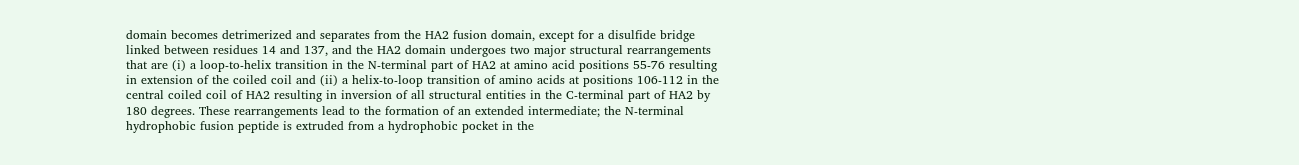domain becomes detrimerized and separates from the HA2 fusion domain, except for a disulfide bridge linked between residues 14 and 137, and the HA2 domain undergoes two major structural rearrangements that are (i) a loop-to-helix transition in the N-terminal part of HA2 at amino acid positions 55-76 resulting in extension of the coiled coil and (ii) a helix-to-loop transition of amino acids at positions 106-112 in the central coiled coil of HA2 resulting in inversion of all structural entities in the C-terminal part of HA2 by 180 degrees. These rearrangements lead to the formation of an extended intermediate; the N-terminal hydrophobic fusion peptide is extruded from a hydrophobic pocket in the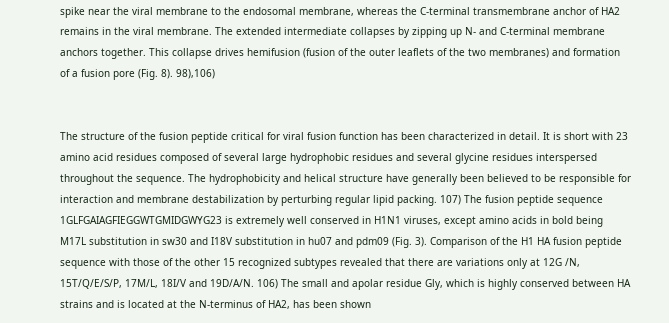spike near the viral membrane to the endosomal membrane, whereas the C-terminal transmembrane anchor of HA2 remains in the viral membrane. The extended intermediate collapses by zipping up N- and C-terminal membrane anchors together. This collapse drives hemifusion (fusion of the outer leaflets of the two membranes) and formation of a fusion pore (Fig. 8). 98),106)


The structure of the fusion peptide critical for viral fusion function has been characterized in detail. It is short with 23 amino acid residues composed of several large hydrophobic residues and several glycine residues interspersed throughout the sequence. The hydrophobicity and helical structure have generally been believed to be responsible for interaction and membrane destabilization by perturbing regular lipid packing. 107) The fusion peptide sequence 1GLFGAIAGFIEGGWTGMIDGWYG23 is extremely well conserved in H1N1 viruses, except amino acids in bold being M17L substitution in sw30 and I18V substitution in hu07 and pdm09 (Fig. 3). Comparison of the H1 HA fusion peptide sequence with those of the other 15 recognized subtypes revealed that there are variations only at 12G /N, 15T/Q/E/S/P, 17M/L, 18I/V and 19D/A/N. 106) The small and apolar residue Gly, which is highly conserved between HA strains and is located at the N-terminus of HA2, has been shown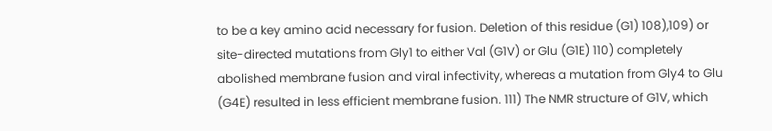to be a key amino acid necessary for fusion. Deletion of this residue (G1) 108),109) or site-directed mutations from Gly1 to either Val (G1V) or Glu (G1E) 110) completely abolished membrane fusion and viral infectivity, whereas a mutation from Gly4 to Glu (G4E) resulted in less efficient membrane fusion. 111) The NMR structure of G1V, which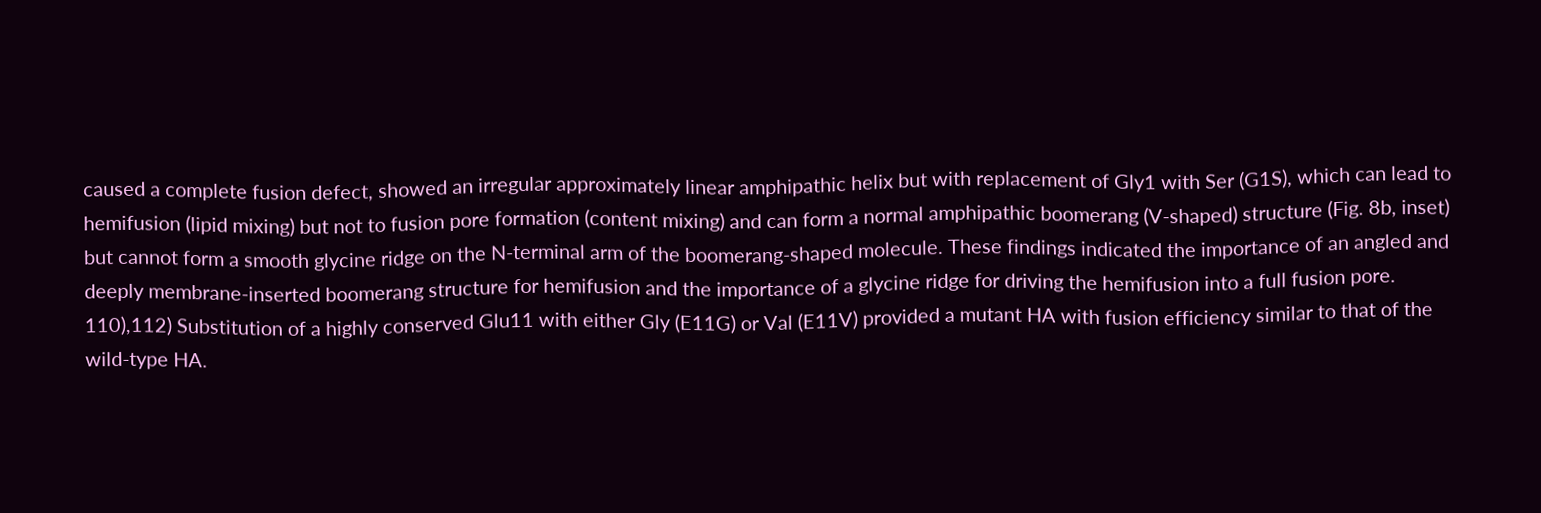caused a complete fusion defect, showed an irregular approximately linear amphipathic helix but with replacement of Gly1 with Ser (G1S), which can lead to hemifusion (lipid mixing) but not to fusion pore formation (content mixing) and can form a normal amphipathic boomerang (V-shaped) structure (Fig. 8b, inset) but cannot form a smooth glycine ridge on the N-terminal arm of the boomerang-shaped molecule. These findings indicated the importance of an angled and deeply membrane-inserted boomerang structure for hemifusion and the importance of a glycine ridge for driving the hemifusion into a full fusion pore. 110),112) Substitution of a highly conserved Glu11 with either Gly (E11G) or Val (E11V) provided a mutant HA with fusion efficiency similar to that of the wild-type HA.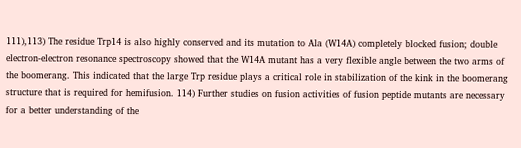111),113) The residue Trp14 is also highly conserved and its mutation to Ala (W14A) completely blocked fusion; double electron-electron resonance spectroscopy showed that the W14A mutant has a very flexible angle between the two arms of the boomerang. This indicated that the large Trp residue plays a critical role in stabilization of the kink in the boomerang structure that is required for hemifusion. 114) Further studies on fusion activities of fusion peptide mutants are necessary for a better understanding of the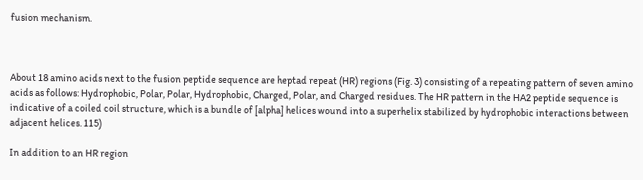fusion mechanism.



About 18 amino acids next to the fusion peptide sequence are heptad repeat (HR) regions (Fig. 3) consisting of a repeating pattern of seven amino acids as follows: Hydrophobic, Polar, Polar, Hydrophobic, Charged, Polar, and Charged residues. The HR pattern in the HA2 peptide sequence is indicative of a coiled coil structure, which is a bundle of [alpha] helices wound into a superhelix stabilized by hydrophobic interactions between adjacent helices. 115)

In addition to an HR region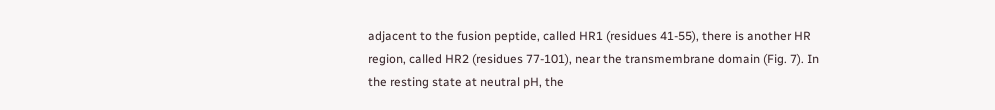adjacent to the fusion peptide, called HR1 (residues 41-55), there is another HR region, called HR2 (residues 77-101), near the transmembrane domain (Fig. 7). In the resting state at neutral pH, the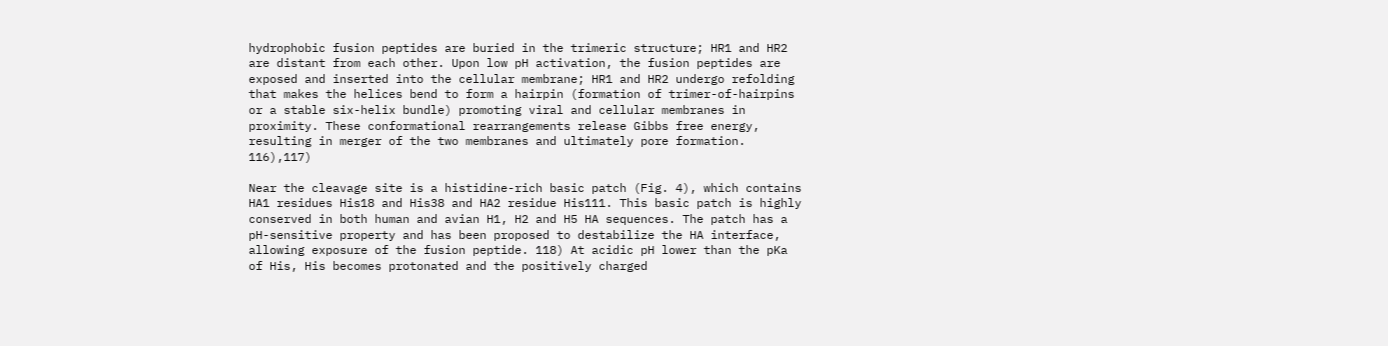hydrophobic fusion peptides are buried in the trimeric structure; HR1 and HR2 are distant from each other. Upon low pH activation, the fusion peptides are exposed and inserted into the cellular membrane; HR1 and HR2 undergo refolding that makes the helices bend to form a hairpin (formation of trimer-of-hairpins or a stable six-helix bundle) promoting viral and cellular membranes in proximity. These conformational rearrangements release Gibbs free energy, resulting in merger of the two membranes and ultimately pore formation. 116),117)

Near the cleavage site is a histidine-rich basic patch (Fig. 4), which contains HA1 residues His18 and His38 and HA2 residue His111. This basic patch is highly conserved in both human and avian H1, H2 and H5 HA sequences. The patch has a pH-sensitive property and has been proposed to destabilize the HA interface, allowing exposure of the fusion peptide. 118) At acidic pH lower than the pKa of His, His becomes protonated and the positively charged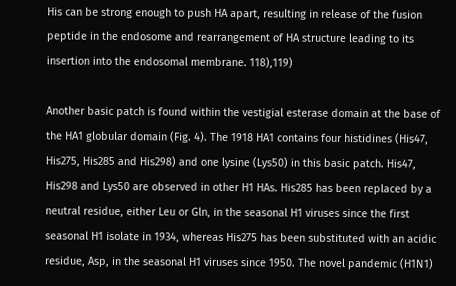His can be strong enough to push HA apart, resulting in release of the fusion peptide in the endosome and rearrangement of HA structure leading to its insertion into the endosomal membrane. 118),119)

Another basic patch is found within the vestigial esterase domain at the base of the HA1 globular domain (Fig. 4). The 1918 HA1 contains four histidines (His47, His275, His285 and His298) and one lysine (Lys50) in this basic patch. His47, His298 and Lys50 are observed in other H1 HAs. His285 has been replaced by a neutral residue, either Leu or Gln, in the seasonal H1 viruses since the first seasonal H1 isolate in 1934, whereas His275 has been substituted with an acidic residue, Asp, in the seasonal H1 viruses since 1950. The novel pandemic (H1N1)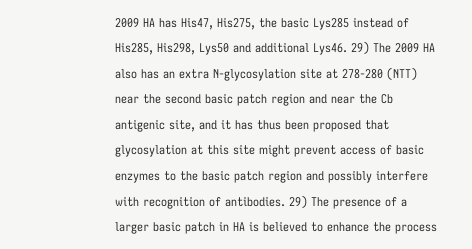2009 HA has His47, His275, the basic Lys285 instead of His285, His298, Lys50 and additional Lys46. 29) The 2009 HA also has an extra N-glycosylation site at 278-280 (NTT) near the second basic patch region and near the Cb antigenic site, and it has thus been proposed that glycosylation at this site might prevent access of basic enzymes to the basic patch region and possibly interfere with recognition of antibodies. 29) The presence of a larger basic patch in HA is believed to enhance the process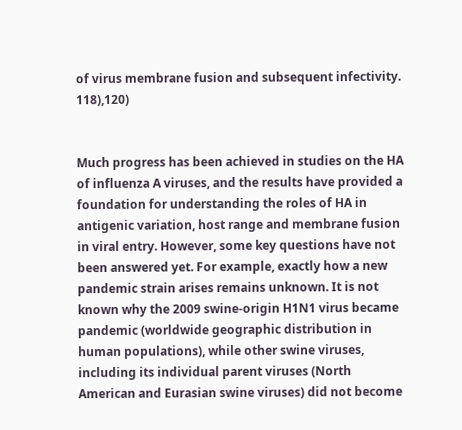of virus membrane fusion and subsequent infectivity. 118),120)


Much progress has been achieved in studies on the HA of influenza A viruses, and the results have provided a foundation for understanding the roles of HA in antigenic variation, host range and membrane fusion in viral entry. However, some key questions have not been answered yet. For example, exactly how a new pandemic strain arises remains unknown. It is not known why the 2009 swine-origin H1N1 virus became pandemic (worldwide geographic distribution in human populations), while other swine viruses, including its individual parent viruses (North American and Eurasian swine viruses) did not become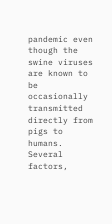pandemic even though the swine viruses are known to be occasionally transmitted directly from pigs to humans. Several factors,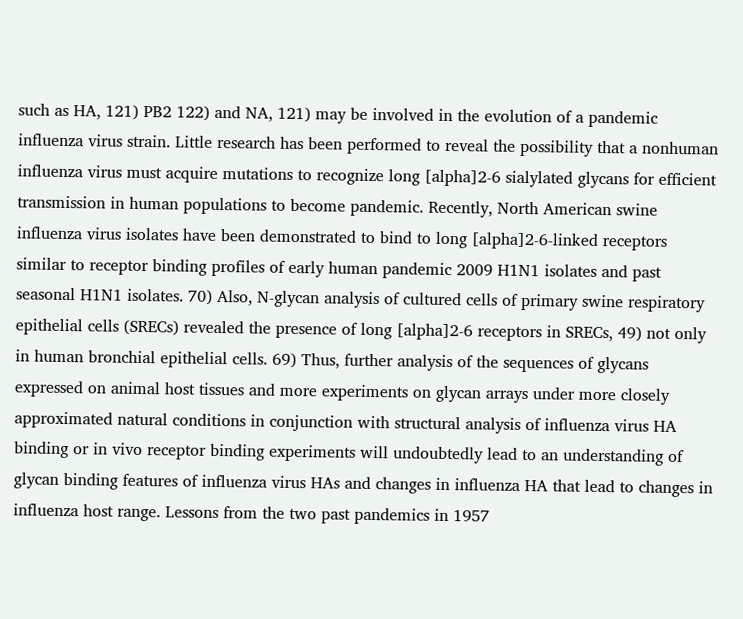such as HA, 121) PB2 122) and NA, 121) may be involved in the evolution of a pandemic influenza virus strain. Little research has been performed to reveal the possibility that a nonhuman influenza virus must acquire mutations to recognize long [alpha]2-6 sialylated glycans for efficient transmission in human populations to become pandemic. Recently, North American swine influenza virus isolates have been demonstrated to bind to long [alpha]2-6-linked receptors similar to receptor binding profiles of early human pandemic 2009 H1N1 isolates and past seasonal H1N1 isolates. 70) Also, N-glycan analysis of cultured cells of primary swine respiratory epithelial cells (SRECs) revealed the presence of long [alpha]2-6 receptors in SRECs, 49) not only in human bronchial epithelial cells. 69) Thus, further analysis of the sequences of glycans expressed on animal host tissues and more experiments on glycan arrays under more closely approximated natural conditions in conjunction with structural analysis of influenza virus HA binding or in vivo receptor binding experiments will undoubtedly lead to an understanding of glycan binding features of influenza virus HAs and changes in influenza HA that lead to changes in influenza host range. Lessons from the two past pandemics in 1957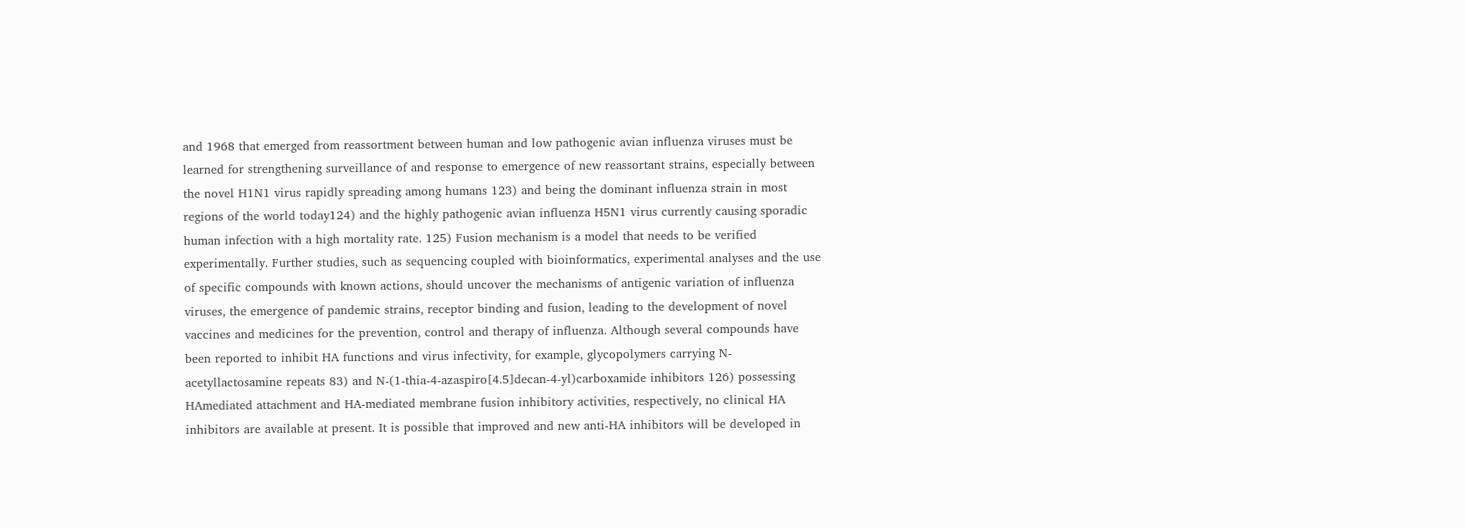and 1968 that emerged from reassortment between human and low pathogenic avian influenza viruses must be learned for strengthening surveillance of and response to emergence of new reassortant strains, especially between the novel H1N1 virus rapidly spreading among humans 123) and being the dominant influenza strain in most regions of the world today124) and the highly pathogenic avian influenza H5N1 virus currently causing sporadic human infection with a high mortality rate. 125) Fusion mechanism is a model that needs to be verified experimentally. Further studies, such as sequencing coupled with bioinformatics, experimental analyses and the use of specific compounds with known actions, should uncover the mechanisms of antigenic variation of influenza viruses, the emergence of pandemic strains, receptor binding and fusion, leading to the development of novel vaccines and medicines for the prevention, control and therapy of influenza. Although several compounds have been reported to inhibit HA functions and virus infectivity, for example, glycopolymers carrying N-acetyllactosamine repeats 83) and N-(1-thia-4-azaspiro[4.5]decan-4-yl)carboxamide inhibitors 126) possessing HAmediated attachment and HA-mediated membrane fusion inhibitory activities, respectively, no clinical HA inhibitors are available at present. It is possible that improved and new anti-HA inhibitors will be developed in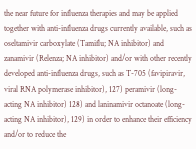the near future for influenza therapies and may be applied together with anti-influenza drugs currently available, such as oseltamivir carboxylate (Tamiflu; NA inhibitor) and zanamivir (Relenza; NA inhibitor) and/or with other recently developed anti-influenza drugs, such as T-705 (favipiravir, viral RNA polymerase inhibitor), 127) peramivir (long-acting NA inhibitor) 128) and laninamivir octanoate (long-acting NA inhibitor), 129) in order to enhance their efficiency and/or to reduce the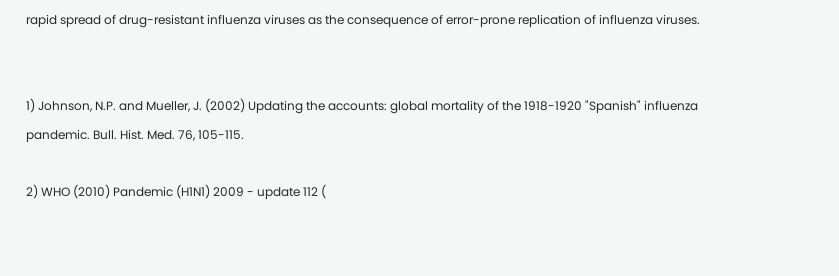rapid spread of drug-resistant influenza viruses as the consequence of error-prone replication of influenza viruses.


1) Johnson, N.P. and Mueller, J. (2002) Updating the accounts: global mortality of the 1918-1920 "Spanish" influenza pandemic. Bull. Hist. Med. 76, 105-115.

2) WHO (2010) Pandemic (H1N1) 2009 - update 112 (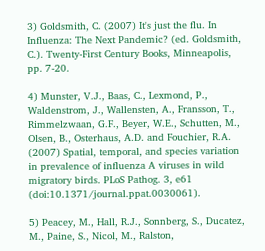3) Goldsmith, C. (2007) It's just the flu. In Influenza: The Next Pandemic? (ed. Goldsmith, C.). Twenty-First Century Books, Minneapolis, pp. 7-20.

4) Munster, V.J., Baas, C., Lexmond, P., Waldenstrom, J., Wallensten, A., Fransson, T., Rimmelzwaan, G.F., Beyer, W.E., Schutten, M., Olsen, B., Osterhaus, A.D. and Fouchier, R.A. (2007) Spatial, temporal, and species variation in prevalence of influenza A viruses in wild migratory birds. PLoS Pathog. 3, e61 (doi:10.1371/journal.ppat.0030061).

5) Peacey, M., Hall, R.J., Sonnberg, S., Ducatez, M., Paine, S., Nicol, M., Ralston,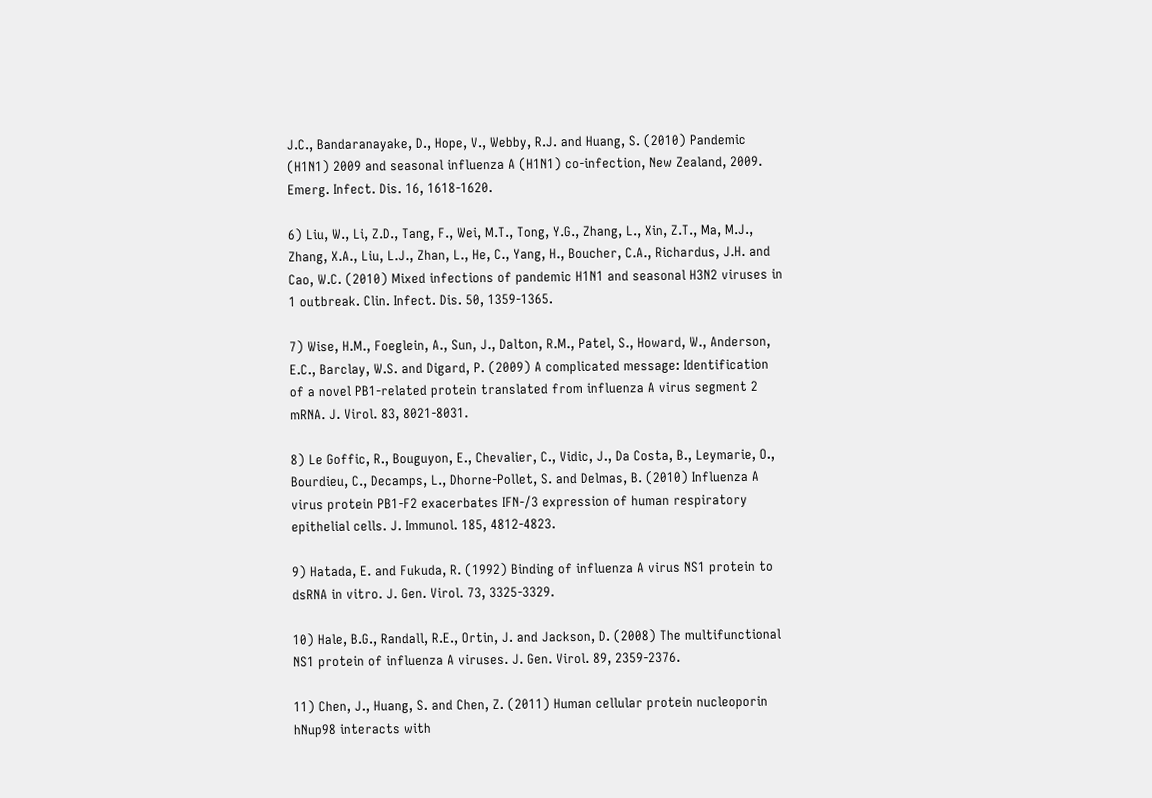J.C., Bandaranayake, D., Hope, V., Webby, R.J. and Huang, S. (2010) Pandemic (H1N1) 2009 and seasonal influenza A (H1N1) co-infection, New Zealand, 2009. Emerg. Infect. Dis. 16, 1618-1620.

6) Liu, W., Li, Z.D., Tang, F., Wei, M.T., Tong, Y.G., Zhang, L., Xin, Z.T., Ma, M.J., Zhang, X.A., Liu, L.J., Zhan, L., He, C., Yang, H., Boucher, C.A., Richardus, J.H. and Cao, W.C. (2010) Mixed infections of pandemic H1N1 and seasonal H3N2 viruses in 1 outbreak. Clin. Infect. Dis. 50, 1359-1365.

7) Wise, H.M., Foeglein, A., Sun, J., Dalton, R.M., Patel, S., Howard, W., Anderson, E.C., Barclay, W.S. and Digard, P. (2009) A complicated message: Identification of a novel PB1-related protein translated from influenza A virus segment 2 mRNA. J. Virol. 83, 8021-8031.

8) Le Goffic, R., Bouguyon, E., Chevalier, C., Vidic, J., Da Costa, B., Leymarie, O., Bourdieu, C., Decamps, L., Dhorne-Pollet, S. and Delmas, B. (2010) Influenza A virus protein PB1-F2 exacerbates IFN-/3 expression of human respiratory epithelial cells. J. Immunol. 185, 4812-4823.

9) Hatada, E. and Fukuda, R. (1992) Binding of influenza A virus NS1 protein to dsRNA in vitro. J. Gen. Virol. 73, 3325-3329.

10) Hale, B.G., Randall, R.E., Ortin, J. and Jackson, D. (2008) The multifunctional NS1 protein of influenza A viruses. J. Gen. Virol. 89, 2359-2376.

11) Chen, J., Huang, S. and Chen, Z. (2011) Human cellular protein nucleoporin hNup98 interacts with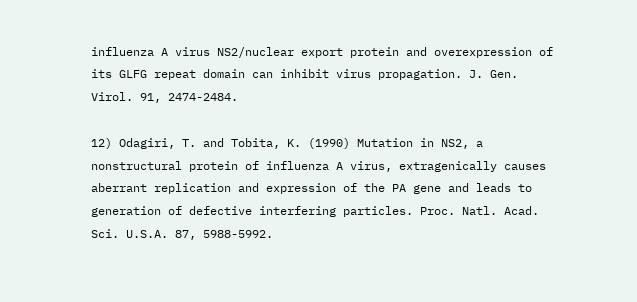influenza A virus NS2/nuclear export protein and overexpression of its GLFG repeat domain can inhibit virus propagation. J. Gen. Virol. 91, 2474-2484.

12) Odagiri, T. and Tobita, K. (1990) Mutation in NS2, a nonstructural protein of influenza A virus, extragenically causes aberrant replication and expression of the PA gene and leads to generation of defective interfering particles. Proc. Natl. Acad. Sci. U.S.A. 87, 5988-5992.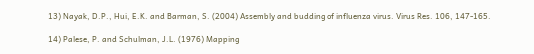13) Nayak, D.P., Hui, E.K. and Barman, S. (2004) Assembly and budding of influenza virus. Virus Res. 106, 147-165.

14) Palese, P. and Schulman, J.L. (1976) Mapping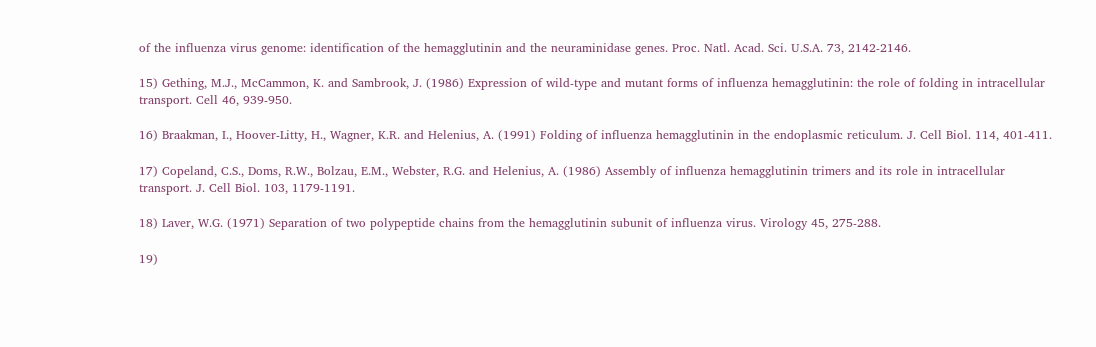of the influenza virus genome: identification of the hemagglutinin and the neuraminidase genes. Proc. Natl. Acad. Sci. U.S.A. 73, 2142-2146.

15) Gething, M.J., McCammon, K. and Sambrook, J. (1986) Expression of wild-type and mutant forms of influenza hemagglutinin: the role of folding in intracellular transport. Cell 46, 939-950.

16) Braakman, I., Hoover-Litty, H., Wagner, K.R. and Helenius, A. (1991) Folding of influenza hemagglutinin in the endoplasmic reticulum. J. Cell Biol. 114, 401-411.

17) Copeland, C.S., Doms, R.W., Bolzau, E.M., Webster, R.G. and Helenius, A. (1986) Assembly of influenza hemagglutinin trimers and its role in intracellular transport. J. Cell Biol. 103, 1179-1191.

18) Laver, W.G. (1971) Separation of two polypeptide chains from the hemagglutinin subunit of influenza virus. Virology 45, 275-288.

19)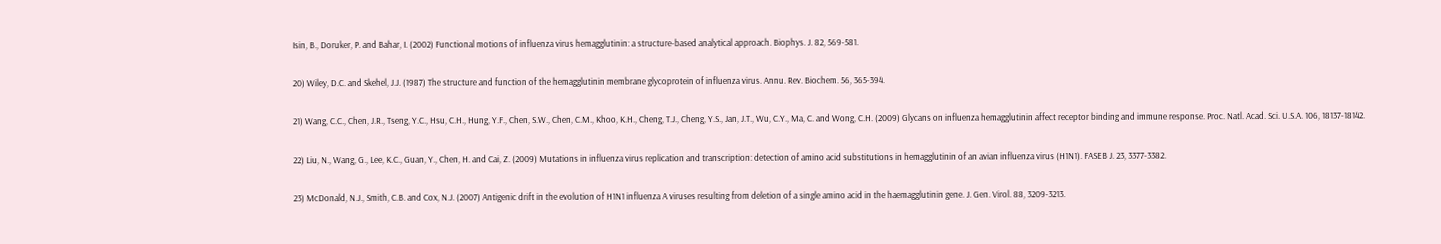Isin, B., Doruker, P. and Bahar, I. (2002) Functional motions of influenza virus hemagglutinin: a structure-based analytical approach. Biophys. J. 82, 569-581.

20) Wiley, D.C. and Skehel, J.J. (1987) The structure and function of the hemagglutinin membrane glycoprotein of influenza virus. Annu. Rev. Biochem. 56, 365-394.

21) Wang, C.C., Chen, J.R., Tseng, Y.C., Hsu, C.H., Hung, Y.F., Chen, S.W., Chen, C.M., Khoo, K.H., Cheng, T.J., Cheng, Y.S., Jan, J.T., Wu, C.Y., Ma, C. and Wong, C.H. (2009) Glycans on influenza hemagglutinin affect receptor binding and immune response. Proc. Natl. Acad. Sci. U.S.A. 106, 18137-18142.

22) Liu, N., Wang, G., Lee, K.C., Guan, Y., Chen, H. and Cai, Z. (2009) Mutations in influenza virus replication and transcription: detection of amino acid substitutions in hemagglutinin of an avian influenza virus (H1N1). FASEB J. 23, 3377-3382.

23) McDonald, N.J., Smith, C.B. and Cox, N.J. (2007) Antigenic drift in the evolution of H1N1 influenza A viruses resulting from deletion of a single amino acid in the haemagglutinin gene. J. Gen. Virol. 88, 3209-3213.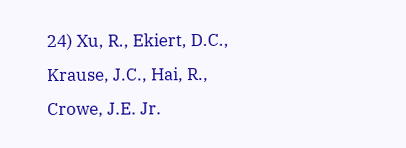24) Xu, R., Ekiert, D.C., Krause, J.C., Hai, R., Crowe, J.E. Jr.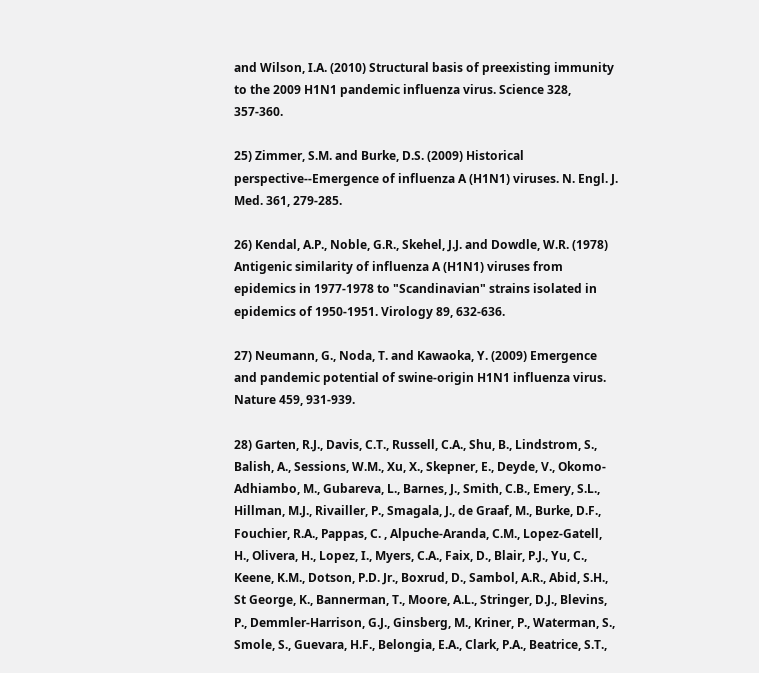and Wilson, I.A. (2010) Structural basis of preexisting immunity to the 2009 H1N1 pandemic influenza virus. Science 328, 357-360.

25) Zimmer, S.M. and Burke, D.S. (2009) Historical perspective--Emergence of influenza A (H1N1) viruses. N. Engl. J. Med. 361, 279-285.

26) Kendal, A.P., Noble, G.R., Skehel, J.J. and Dowdle, W.R. (1978) Antigenic similarity of influenza A (H1N1) viruses from epidemics in 1977-1978 to "Scandinavian" strains isolated in epidemics of 1950-1951. Virology 89, 632-636.

27) Neumann, G., Noda, T. and Kawaoka, Y. (2009) Emergence and pandemic potential of swine-origin H1N1 influenza virus. Nature 459, 931-939.

28) Garten, R.J., Davis, C.T., Russell, C.A., Shu, B., Lindstrom, S., Balish, A., Sessions, W.M., Xu, X., Skepner, E., Deyde, V., Okomo-Adhiambo, M., Gubareva, L., Barnes, J., Smith, C.B., Emery, S.L., Hillman, M.J., Rivailler, P., Smagala, J., de Graaf, M., Burke, D.F., Fouchier, R.A., Pappas, C. , Alpuche-Aranda, C.M., Lopez-Gatell, H., Olivera, H., Lopez, I., Myers, C.A., Faix, D., Blair, P.J., Yu, C., Keene, K.M., Dotson, P.D. Jr., Boxrud, D., Sambol, A.R., Abid, S.H., St George, K., Bannerman, T., Moore, A.L., Stringer, D.J., Blevins, P., Demmler-Harrison, G.J., Ginsberg, M., Kriner, P., Waterman, S., Smole, S., Guevara, H.F., Belongia, E.A., Clark, P.A., Beatrice, S.T.,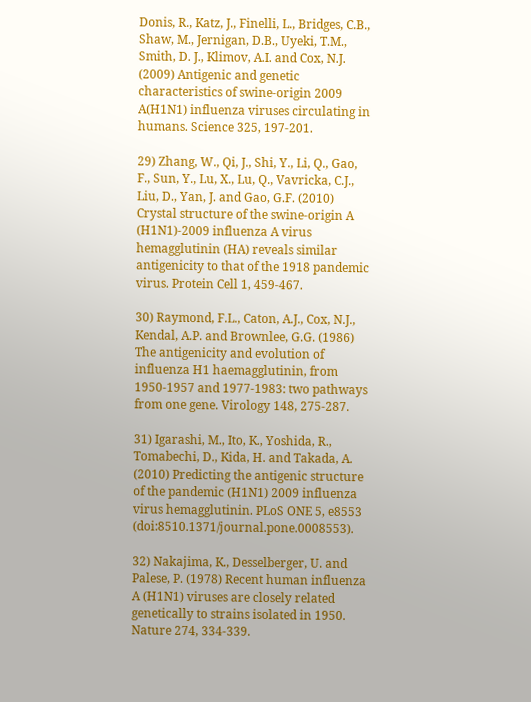Donis, R., Katz, J., Finelli, L., Bridges, C.B., Shaw, M., Jernigan, D.B., Uyeki, T.M., Smith, D. J., Klimov, A.I. and Cox, N.J. (2009) Antigenic and genetic characteristics of swine-origin 2009 A(H1N1) influenza viruses circulating in humans. Science 325, 197-201.

29) Zhang, W., Qi, J., Shi, Y., Li, Q., Gao, F., Sun, Y., Lu, X., Lu, Q., Vavricka, C.J., Liu, D., Yan, J. and Gao, G.F. (2010) Crystal structure of the swine-origin A (H1N1)-2009 influenza A virus hemagglutinin (HA) reveals similar antigenicity to that of the 1918 pandemic virus. Protein Cell 1, 459-467.

30) Raymond, F.L., Caton, A.J., Cox, N.J., Kendal, A.P. and Brownlee, G.G. (1986) The antigenicity and evolution of influenza H1 haemagglutinin, from 1950-1957 and 1977-1983: two pathways from one gene. Virology 148, 275-287.

31) Igarashi, M., Ito, K., Yoshida, R., Tomabechi, D., Kida, H. and Takada, A. (2010) Predicting the antigenic structure of the pandemic (H1N1) 2009 influenza virus hemagglutinin. PLoS ONE 5, e8553 (doi:8510.1371/journal.pone.0008553).

32) Nakajima, K., Desselberger, U. and Palese, P. (1978) Recent human influenza A (H1N1) viruses are closely related genetically to strains isolated in 1950. Nature 274, 334-339.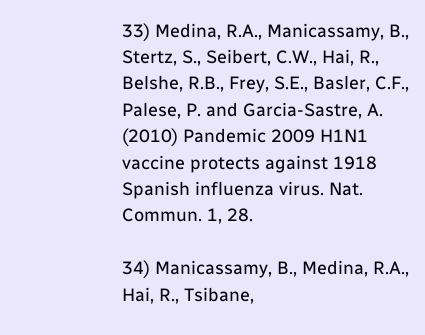33) Medina, R.A., Manicassamy, B., Stertz, S., Seibert, C.W., Hai, R., Belshe, R.B., Frey, S.E., Basler, C.F., Palese, P. and Garcia-Sastre, A. (2010) Pandemic 2009 H1N1 vaccine protects against 1918 Spanish influenza virus. Nat. Commun. 1, 28.

34) Manicassamy, B., Medina, R.A., Hai, R., Tsibane,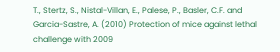T., Stertz, S., Nistal-Villan, E., Palese, P., Basler, C.F. and Garcia-Sastre, A. (2010) Protection of mice against lethal challenge with 2009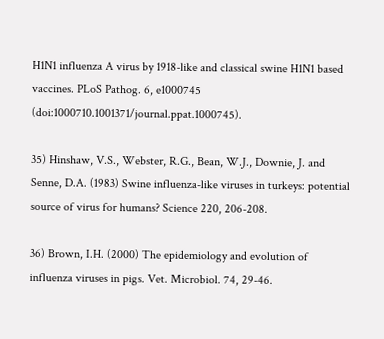H1N1 influenza A virus by 1918-like and classical swine H1N1 based vaccines. PLoS Pathog. 6, e1000745 (doi:1000710.1001371/journal.ppat.1000745).

35) Hinshaw, V.S., Webster, R.G., Bean, W.J., Downie, J. and Senne, D.A. (1983) Swine influenza-like viruses in turkeys: potential source of virus for humans? Science 220, 206-208.

36) Brown, I.H. (2000) The epidemiology and evolution of influenza viruses in pigs. Vet. Microbiol. 74, 29-46.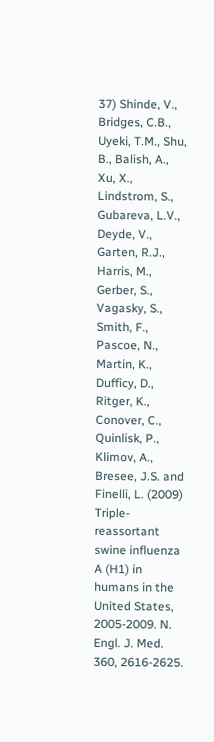37) Shinde, V., Bridges, C.B., Uyeki, T.M., Shu, B., Balish, A., Xu, X., Lindstrom, S., Gubareva, L.V., Deyde, V., Garten, R.J., Harris, M., Gerber, S., Vagasky, S., Smith, F., Pascoe, N., Martin, K., Dufficy, D., Ritger, K., Conover, C., Quinlisk, P., Klimov, A., Bresee, J.S. and Finelli, L. (2009) Triple-reassortant swine influenza A (H1) in humans in the United States, 2005-2009. N. Engl. J. Med. 360, 2616-2625.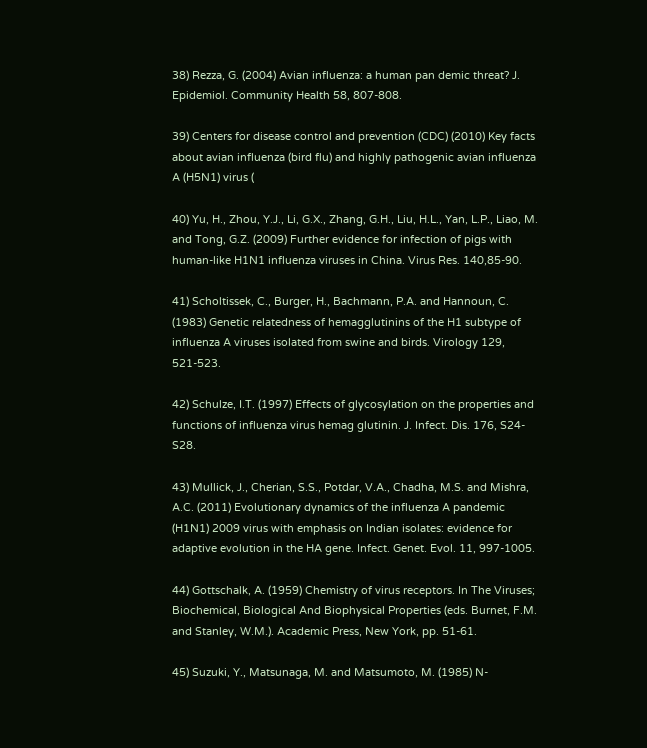38) Rezza, G. (2004) Avian influenza: a human pan demic threat? J. Epidemiol. Community Health 58, 807-808.

39) Centers for disease control and prevention (CDC) (2010) Key facts about avian influenza (bird flu) and highly pathogenic avian influenza A (H5N1) virus (

40) Yu, H., Zhou, Y.J., Li, G.X., Zhang, G.H., Liu, H.L., Yan, L.P., Liao, M. and Tong, G.Z. (2009) Further evidence for infection of pigs with human-like H1N1 influenza viruses in China. Virus Res. 140,85-90.

41) Scholtissek, C., Burger, H., Bachmann, P.A. and Hannoun, C. (1983) Genetic relatedness of hemagglutinins of the H1 subtype of influenza A viruses isolated from swine and birds. Virology 129, 521-523.

42) Schulze, I.T. (1997) Effects of glycosylation on the properties and functions of influenza virus hemag glutinin. J. Infect. Dis. 176, S24-S28.

43) Mullick, J., Cherian, S.S., Potdar, V.A., Chadha, M.S. and Mishra, A.C. (2011) Evolutionary dynamics of the influenza A pandemic (H1N1) 2009 virus with emphasis on Indian isolates: evidence for adaptive evolution in the HA gene. Infect. Genet. Evol. 11, 997-1005.

44) Gottschalk, A. (1959) Chemistry of virus receptors. In The Viruses; Biochemical, Biological And Biophysical Properties (eds. Burnet, F.M. and Stanley, W.M.). Academic Press, New York, pp. 51-61.

45) Suzuki, Y., Matsunaga, M. and Matsumoto, M. (1985) N-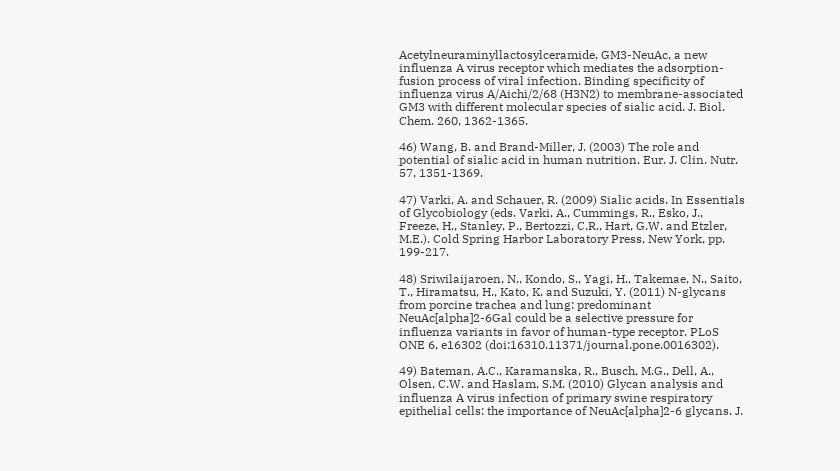Acetylneuraminyllactosylceramide, GM3-NeuAc, a new influenza A virus receptor which mediates the adsorption-fusion process of viral infection. Binding specificity of influenza virus A/Aichi/2/68 (H3N2) to membrane-associated GM3 with different molecular species of sialic acid. J. Biol. Chem. 260, 1362-1365.

46) Wang, B. and Brand-Miller, J. (2003) The role and potential of sialic acid in human nutrition. Eur. J. Clin. Nutr. 57, 1351-1369.

47) Varki, A. and Schauer, R. (2009) Sialic acids. In Essentials of Glycobiology (eds. Varki, A., Cummings, R., Esko, J., Freeze, H., Stanley, P., Bertozzi, C.R., Hart, G.W. and Etzler, M.E.). Cold Spring Harbor Laboratory Press, New York, pp. 199-217.

48) Sriwilaijaroen, N., Kondo, S., Yagi, H., Takemae, N., Saito, T., Hiramatsu, H., Kato, K. and Suzuki, Y. (2011) N-glycans from porcine trachea and lung: predominant NeuAc[alpha]2-6Gal could be a selective pressure for influenza variants in favor of human-type receptor. PLoS ONE 6, e16302 (doi:16310.11371/journal.pone.0016302).

49) Bateman, A.C., Karamanska, R., Busch, M.G., Dell, A., Olsen, C.W. and Haslam, S.M. (2010) Glycan analysis and influenza A virus infection of primary swine respiratory epithelial cells: the importance of NeuAc[alpha]2-6 glycans. J.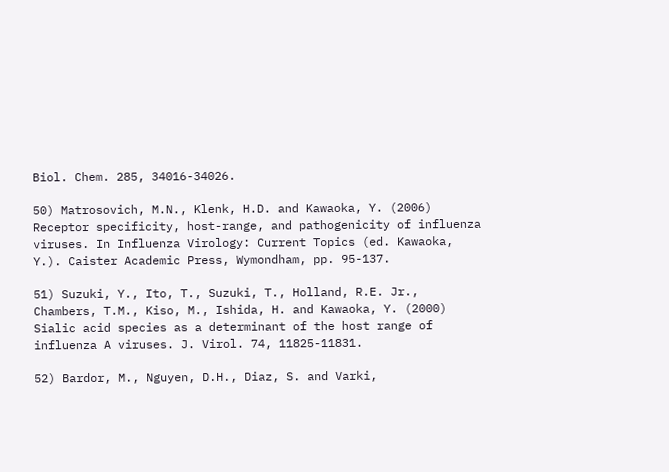Biol. Chem. 285, 34016-34026.

50) Matrosovich, M.N., Klenk, H.D. and Kawaoka, Y. (2006) Receptor specificity, host-range, and pathogenicity of influenza viruses. In Influenza Virology: Current Topics (ed. Kawaoka, Y.). Caister Academic Press, Wymondham, pp. 95-137.

51) Suzuki, Y., Ito, T., Suzuki, T., Holland, R.E. Jr., Chambers, T.M., Kiso, M., Ishida, H. and Kawaoka, Y. (2000) Sialic acid species as a determinant of the host range of influenza A viruses. J. Virol. 74, 11825-11831.

52) Bardor, M., Nguyen, D.H., Diaz, S. and Varki,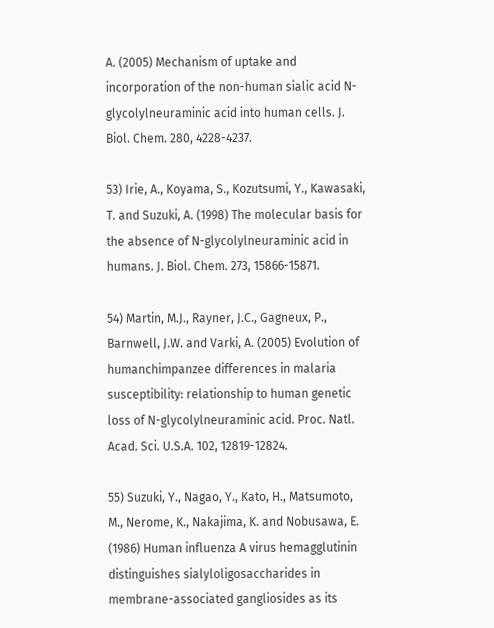A. (2005) Mechanism of uptake and incorporation of the non-human sialic acid N-glycolylneuraminic acid into human cells. J. Biol. Chem. 280, 4228-4237.

53) Irie, A., Koyama, S., Kozutsumi, Y., Kawasaki, T. and Suzuki, A. (1998) The molecular basis for the absence of N-glycolylneuraminic acid in humans. J. Biol. Chem. 273, 15866-15871.

54) Martin, M.J., Rayner, J.C., Gagneux, P., Barnwell, J.W. and Varki, A. (2005) Evolution of humanchimpanzee differences in malaria susceptibility: relationship to human genetic loss of N-glycolylneuraminic acid. Proc. Natl. Acad. Sci. U.S.A. 102, 12819-12824.

55) Suzuki, Y., Nagao, Y., Kato, H., Matsumoto, M., Nerome, K., Nakajima, K. and Nobusawa, E. (1986) Human influenza A virus hemagglutinin distinguishes sialyloligosaccharides in membrane-associated gangliosides as its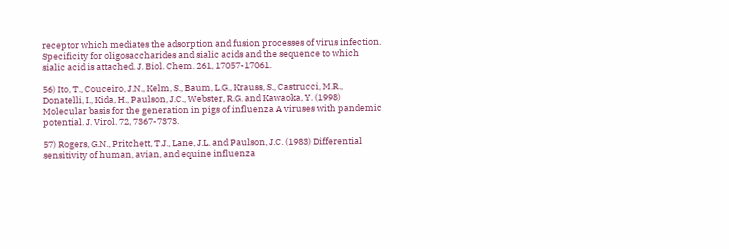receptor which mediates the adsorption and fusion processes of virus infection. Specificity for oligosaccharides and sialic acids and the sequence to which sialic acid is attached. J. Biol. Chem. 261, 17057-17061.

56) Ito, T., Couceiro, J.N., Kelm, S., Baum, L.G., Krauss, S., Castrucci, M.R., Donatelli, I., Kida, H., Paulson, J.C., Webster, R.G. and Kawaoka, Y. (1998) Molecular basis for the generation in pigs of influenza A viruses with pandemic potential. J. Virol. 72, 7367-7373.

57) Rogers, G.N., Pritchett, T.J., Lane, J.L. and Paulson, J.C. (1983) Differential sensitivity of human, avian, and equine influenza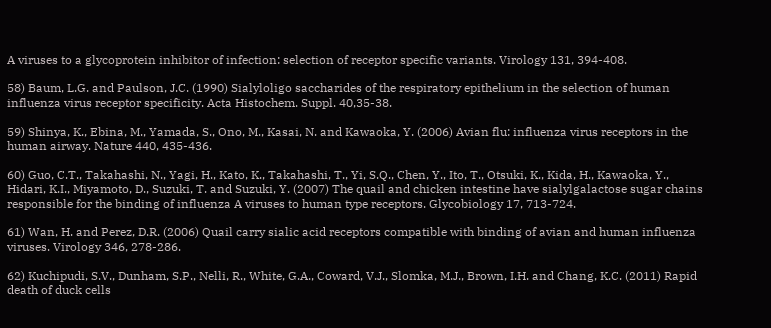A viruses to a glycoprotein inhibitor of infection: selection of receptor specific variants. Virology 131, 394-408.

58) Baum, L.G. and Paulson, J.C. (1990) Sialyloligo saccharides of the respiratory epithelium in the selection of human influenza virus receptor specificity. Acta Histochem. Suppl. 40,35-38.

59) Shinya, K., Ebina, M., Yamada, S., Ono, M., Kasai, N. and Kawaoka, Y. (2006) Avian flu: influenza virus receptors in the human airway. Nature 440, 435-436.

60) Guo, C.T., Takahashi, N., Yagi, H., Kato, K., Takahashi, T., Yi, S.Q., Chen, Y., Ito, T., Otsuki, K., Kida, H., Kawaoka, Y., Hidari, K.I., Miyamoto, D., Suzuki, T. and Suzuki, Y. (2007) The quail and chicken intestine have sialylgalactose sugar chains responsible for the binding of influenza A viruses to human type receptors. Glycobiology 17, 713-724.

61) Wan, H. and Perez, D.R. (2006) Quail carry sialic acid receptors compatible with binding of avian and human influenza viruses. Virology 346, 278-286.

62) Kuchipudi, S.V., Dunham, S.P., Nelli, R., White, G.A., Coward, V.J., Slomka, M.J., Brown, I.H. and Chang, K.C. (2011) Rapid death of duck cells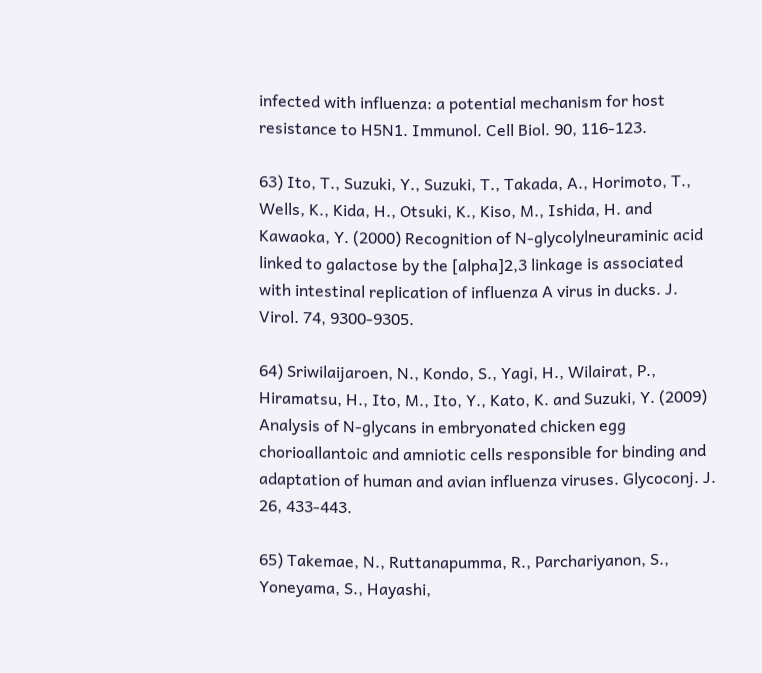infected with influenza: a potential mechanism for host resistance to H5N1. Immunol. Cell Biol. 90, 116-123.

63) Ito, T., Suzuki, Y., Suzuki, T., Takada, A., Horimoto, T., Wells, K., Kida, H., Otsuki, K., Kiso, M., Ishida, H. and Kawaoka, Y. (2000) Recognition of N-glycolylneuraminic acid linked to galactose by the [alpha]2,3 linkage is associated with intestinal replication of influenza A virus in ducks. J. Virol. 74, 9300-9305.

64) Sriwilaijaroen, N., Kondo, S., Yagi, H., Wilairat, P., Hiramatsu, H., Ito, M., Ito, Y., Kato, K. and Suzuki, Y. (2009) Analysis of N-glycans in embryonated chicken egg chorioallantoic and amniotic cells responsible for binding and adaptation of human and avian influenza viruses. Glycoconj. J. 26, 433-443.

65) Takemae, N., Ruttanapumma, R., Parchariyanon, S., Yoneyama, S., Hayashi,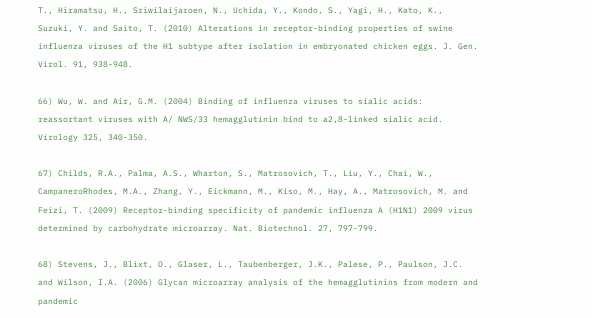T., Hiramatsu, H., Sriwilaijaroen, N., Uchida, Y., Kondo, S., Yagi, H., Kato, K., Suzuki, Y. and Saito, T. (2010) Alterations in receptor-binding properties of swine influenza viruses of the H1 subtype after isolation in embryonated chicken eggs. J. Gen. Virol. 91, 938-948.

66) Wu, W. and Air, G.M. (2004) Binding of influenza viruses to sialic acids: reassortant viruses with A/ NWS/33 hemagglutinin bind to a2,8-linked sialic acid. Virology 325, 340-350.

67) Childs, R.A., Palma, A.S., Wharton, S., Matrosovich, T., Liu, Y., Chai, W., CampaneroRhodes, M.A., Zhang, Y., Eickmann, M., Kiso, M., Hay, A., Matrosovich, M. and Feizi, T. (2009) Receptor-binding specificity of pandemic influenza A (H1N1) 2009 virus determined by carbohydrate microarray. Nat. Biotechnol. 27, 797-799.

68) Stevens, J., Blixt, O., Glaser, L., Taubenberger, J.K., Palese, P., Paulson, J.C. and Wilson, I.A. (2006) Glycan microarray analysis of the hemagglutinins from modern and pandemic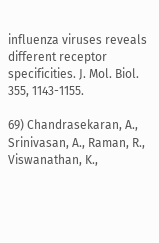influenza viruses reveals different receptor specificities. J. Mol. Biol. 355, 1143-1155.

69) Chandrasekaran, A., Srinivasan, A., Raman, R., Viswanathan, K.,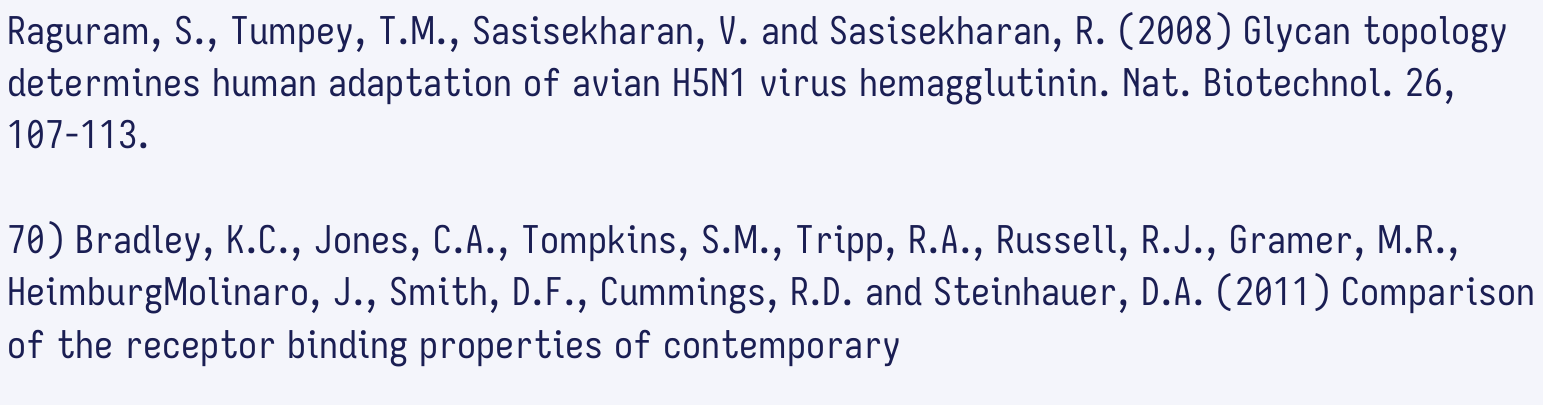Raguram, S., Tumpey, T.M., Sasisekharan, V. and Sasisekharan, R. (2008) Glycan topology determines human adaptation of avian H5N1 virus hemagglutinin. Nat. Biotechnol. 26, 107-113.

70) Bradley, K.C., Jones, C.A., Tompkins, S.M., Tripp, R.A., Russell, R.J., Gramer, M.R., HeimburgMolinaro, J., Smith, D.F., Cummings, R.D. and Steinhauer, D.A. (2011) Comparison of the receptor binding properties of contemporary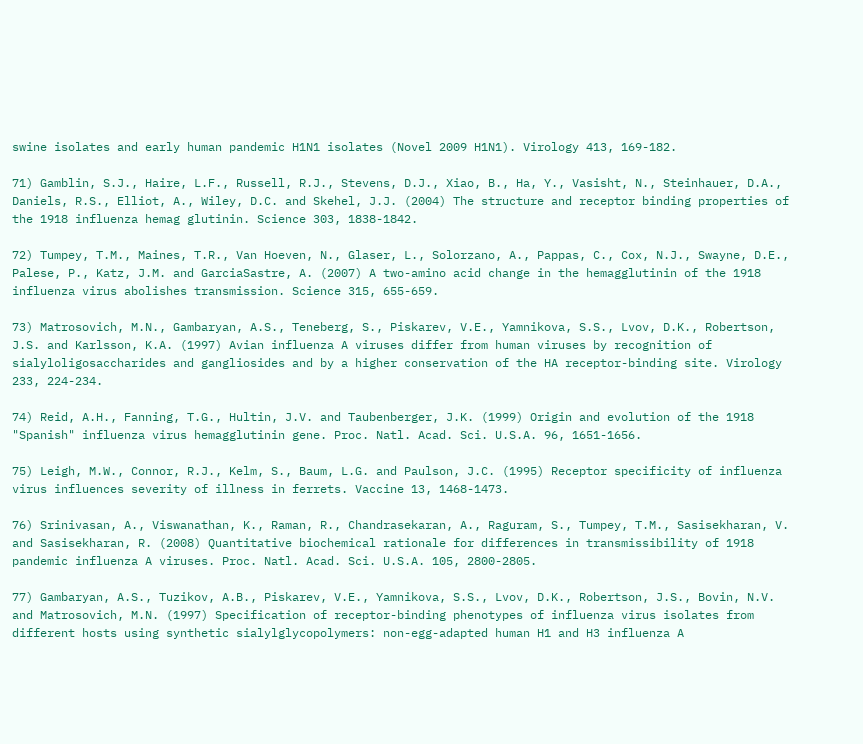swine isolates and early human pandemic H1N1 isolates (Novel 2009 H1N1). Virology 413, 169-182.

71) Gamblin, S.J., Haire, L.F., Russell, R.J., Stevens, D.J., Xiao, B., Ha, Y., Vasisht, N., Steinhauer, D.A., Daniels, R.S., Elliot, A., Wiley, D.C. and Skehel, J.J. (2004) The structure and receptor binding properties of the 1918 influenza hemag glutinin. Science 303, 1838-1842.

72) Tumpey, T.M., Maines, T.R., Van Hoeven, N., Glaser, L., Solorzano, A., Pappas, C., Cox, N.J., Swayne, D.E., Palese, P., Katz, J.M. and GarciaSastre, A. (2007) A two-amino acid change in the hemagglutinin of the 1918 influenza virus abolishes transmission. Science 315, 655-659.

73) Matrosovich, M.N., Gambaryan, A.S., Teneberg, S., Piskarev, V.E., Yamnikova, S.S., Lvov, D.K., Robertson, J.S. and Karlsson, K.A. (1997) Avian influenza A viruses differ from human viruses by recognition of sialyloligosaccharides and gangliosides and by a higher conservation of the HA receptor-binding site. Virology 233, 224-234.

74) Reid, A.H., Fanning, T.G., Hultin, J.V. and Taubenberger, J.K. (1999) Origin and evolution of the 1918 "Spanish" influenza virus hemagglutinin gene. Proc. Natl. Acad. Sci. U.S.A. 96, 1651-1656.

75) Leigh, M.W., Connor, R.J., Kelm, S., Baum, L.G. and Paulson, J.C. (1995) Receptor specificity of influenza virus influences severity of illness in ferrets. Vaccine 13, 1468-1473.

76) Srinivasan, A., Viswanathan, K., Raman, R., Chandrasekaran, A., Raguram, S., Tumpey, T.M., Sasisekharan, V. and Sasisekharan, R. (2008) Quantitative biochemical rationale for differences in transmissibility of 1918 pandemic influenza A viruses. Proc. Natl. Acad. Sci. U.S.A. 105, 2800-2805.

77) Gambaryan, A.S., Tuzikov, A.B., Piskarev, V.E., Yamnikova, S.S., Lvov, D.K., Robertson, J.S., Bovin, N.V. and Matrosovich, M.N. (1997) Specification of receptor-binding phenotypes of influenza virus isolates from different hosts using synthetic sialylglycopolymers: non-egg-adapted human H1 and H3 influenza A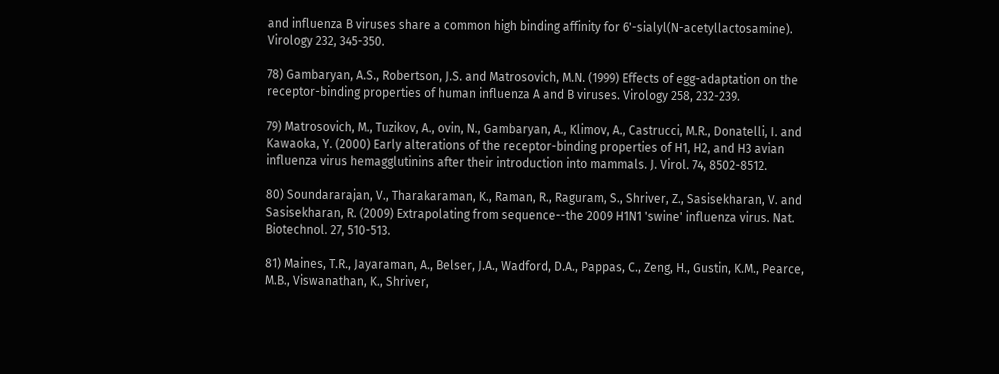and influenza B viruses share a common high binding affinity for 6'-sialyl(N-acetyllactosamine). Virology 232, 345-350.

78) Gambaryan, A.S., Robertson, J.S. and Matrosovich, M.N. (1999) Effects of egg-adaptation on the receptor-binding properties of human influenza A and B viruses. Virology 258, 232-239.

79) Matrosovich, M., Tuzikov, A., ovin, N., Gambaryan, A., Klimov, A., Castrucci, M.R., Donatelli, I. and Kawaoka, Y. (2000) Early alterations of the receptor-binding properties of H1, H2, and H3 avian influenza virus hemagglutinins after their introduction into mammals. J. Virol. 74, 8502-8512.

80) Soundararajan, V., Tharakaraman, K., Raman, R., Raguram, S., Shriver, Z., Sasisekharan, V. and Sasisekharan, R. (2009) Extrapolating from sequence--the 2009 H1N1 'swine' influenza virus. Nat. Biotechnol. 27, 510-513.

81) Maines, T.R., Jayaraman, A., Belser, J.A., Wadford, D.A., Pappas, C., Zeng, H., Gustin, K.M., Pearce, M.B., Viswanathan, K., Shriver,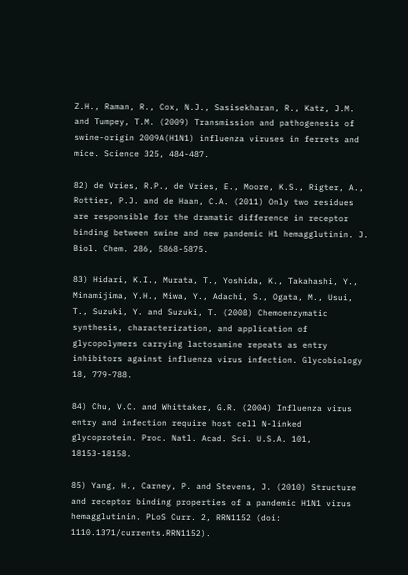Z.H., Raman, R., Cox, N.J., Sasisekharan, R., Katz, J.M. and Tumpey, T.M. (2009) Transmission and pathogenesis of swine-origin 2009A(H1N1) influenza viruses in ferrets and mice. Science 325, 484-487.

82) de Vries, R.P., de Vries, E., Moore, K.S., Rigter, A., Rottier, P.J. and de Haan, C.A. (2011) Only two residues are responsible for the dramatic difference in receptor binding between swine and new pandemic H1 hemagglutinin. J. Biol. Chem. 286, 5868-5875.

83) Hidari, K.I., Murata, T., Yoshida, K., Takahashi, Y., Minamijima, Y.H., Miwa, Y., Adachi, S., Ogata, M., Usui, T., Suzuki, Y. and Suzuki, T. (2008) Chemoenzymatic synthesis, characterization, and application of glycopolymers carrying lactosamine repeats as entry inhibitors against influenza virus infection. Glycobiology 18, 779-788.

84) Chu, V.C. and Whittaker, G.R. (2004) Influenza virus entry and infection require host cell N-linked glycoprotein. Proc. Natl. Acad. Sci. U.S.A. 101, 18153-18158.

85) Yang, H., Carney, P. and Stevens, J. (2010) Structure and receptor binding properties of a pandemic H1N1 virus hemagglutinin. PLoS Curr. 2, RRN1152 (doi: 1110.1371/currents.RRN1152).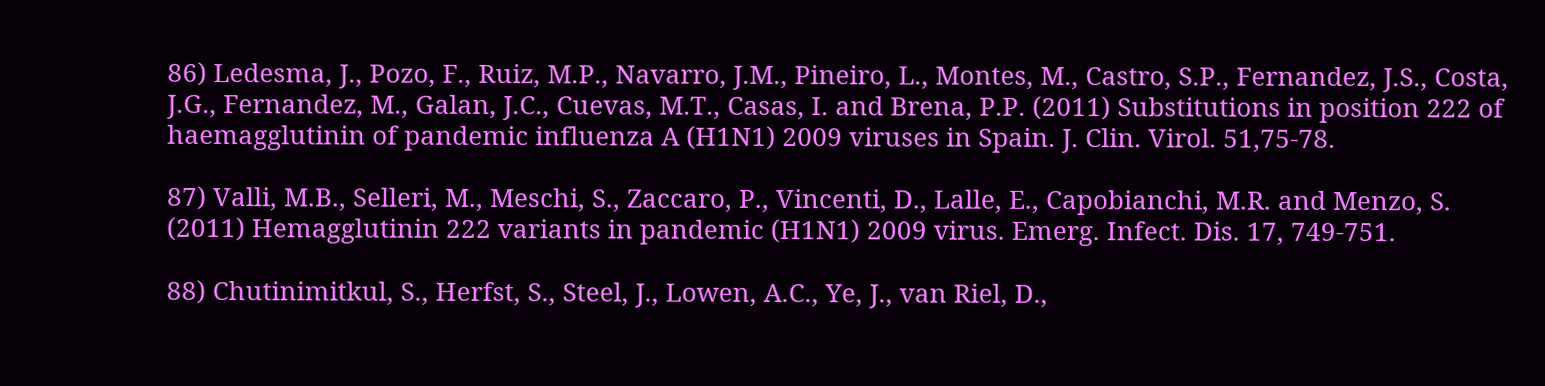86) Ledesma, J., Pozo, F., Ruiz, M.P., Navarro, J.M., Pineiro, L., Montes, M., Castro, S.P., Fernandez, J.S., Costa, J.G., Fernandez, M., Galan, J.C., Cuevas, M.T., Casas, I. and Brena, P.P. (2011) Substitutions in position 222 of haemagglutinin of pandemic influenza A (H1N1) 2009 viruses in Spain. J. Clin. Virol. 51,75-78.

87) Valli, M.B., Selleri, M., Meschi, S., Zaccaro, P., Vincenti, D., Lalle, E., Capobianchi, M.R. and Menzo, S. (2011) Hemagglutinin 222 variants in pandemic (H1N1) 2009 virus. Emerg. Infect. Dis. 17, 749-751.

88) Chutinimitkul, S., Herfst, S., Steel, J., Lowen, A.C., Ye, J., van Riel, D.,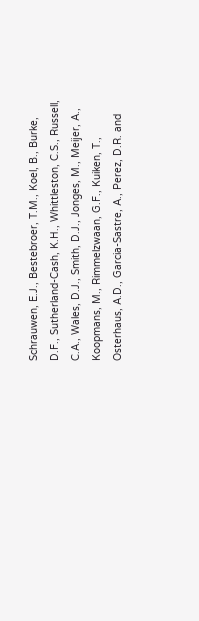Schrauwen, E.J., Bestebroer, T.M., Koel, B., Burke, D.F., Sutherland-Cash, K.H., Whittleston, C.S., Russell, C.A., Wales, D.J., Smith, D.J., Jonges, M., Meijer, A., Koopmans, M., Rimmelzwaan, G.F., Kuiken, T., Osterhaus, A.D., Garcia-Sastre, A., Perez, D.R. and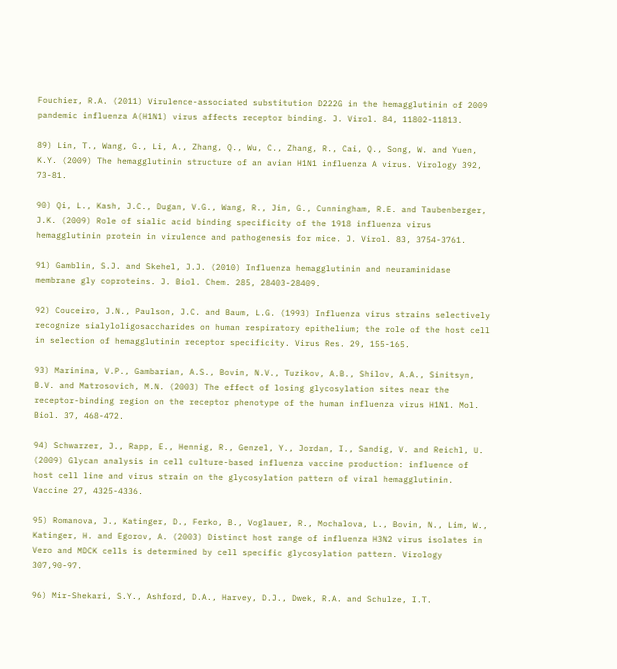Fouchier, R.A. (2011) Virulence-associated substitution D222G in the hemagglutinin of 2009 pandemic influenza A(H1N1) virus affects receptor binding. J. Virol. 84, 11802-11813.

89) Lin, T., Wang, G., Li, A., Zhang, Q., Wu, C., Zhang, R., Cai, Q., Song, W. and Yuen, K.Y. (2009) The hemagglutinin structure of an avian H1N1 influenza A virus. Virology 392, 73-81.

90) Qi, L., Kash, J.C., Dugan, V.G., Wang, R., Jin, G., Cunningham, R.E. and Taubenberger, J.K. (2009) Role of sialic acid binding specificity of the 1918 influenza virus hemagglutinin protein in virulence and pathogenesis for mice. J. Virol. 83, 3754-3761.

91) Gamblin, S.J. and Skehel, J.J. (2010) Influenza hemagglutinin and neuraminidase membrane gly coproteins. J. Biol. Chem. 285, 28403-28409.

92) Couceiro, J.N., Paulson, J.C. and Baum, L.G. (1993) Influenza virus strains selectively recognize sialyloligosaccharides on human respiratory epithelium; the role of the host cell in selection of hemagglutinin receptor specificity. Virus Res. 29, 155-165.

93) Marinina, V.P., Gambarian, A.S., Bovin, N.V., Tuzikov, A.B., Shilov, A.A., Sinitsyn, B.V. and Matrosovich, M.N. (2003) The effect of losing glycosylation sites near the receptor-binding region on the receptor phenotype of the human influenza virus H1N1. Mol. Biol. 37, 468-472.

94) Schwarzer, J., Rapp, E., Hennig, R., Genzel, Y., Jordan, I., Sandig, V. and Reichl, U. (2009) Glycan analysis in cell culture-based influenza vaccine production: influence of host cell line and virus strain on the glycosylation pattern of viral hemagglutinin. Vaccine 27, 4325-4336.

95) Romanova, J., Katinger, D., Ferko, B., Voglauer, R., Mochalova, L., Bovin, N., Lim, W., Katinger, H. and Egorov, A. (2003) Distinct host range of influenza H3N2 virus isolates in Vero and MDCK cells is determined by cell specific glycosylation pattern. Virology 307,90-97.

96) Mir-Shekari, S.Y., Ashford, D.A., Harvey, D.J., Dwek, R.A. and Schulze, I.T.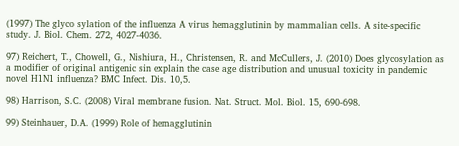(1997) The glyco sylation of the influenza A virus hemagglutinin by mammalian cells. A site-specific study. J. Biol. Chem. 272, 4027-4036.

97) Reichert, T., Chowell, G., Nishiura, H., Christensen, R. and McCullers, J. (2010) Does glycosylation as a modifier of original antigenic sin explain the case age distribution and unusual toxicity in pandemic novel H1N1 influenza? BMC Infect. Dis. 10,5.

98) Harrison, S.C. (2008) Viral membrane fusion. Nat. Struct. Mol. Biol. 15, 690-698.

99) Steinhauer, D.A. (1999) Role of hemagglutinin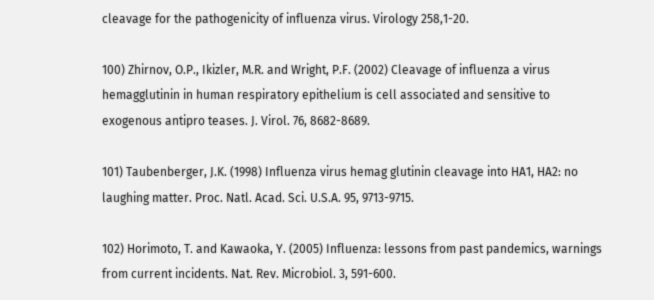cleavage for the pathogenicity of influenza virus. Virology 258,1-20.

100) Zhirnov, O.P., Ikizler, M.R. and Wright, P.F. (2002) Cleavage of influenza a virus hemagglutinin in human respiratory epithelium is cell associated and sensitive to exogenous antipro teases. J. Virol. 76, 8682-8689.

101) Taubenberger, J.K. (1998) Influenza virus hemag glutinin cleavage into HA1, HA2: no laughing matter. Proc. Natl. Acad. Sci. U.S.A. 95, 9713-9715.

102) Horimoto, T. and Kawaoka, Y. (2005) Influenza: lessons from past pandemics, warnings from current incidents. Nat. Rev. Microbiol. 3, 591-600.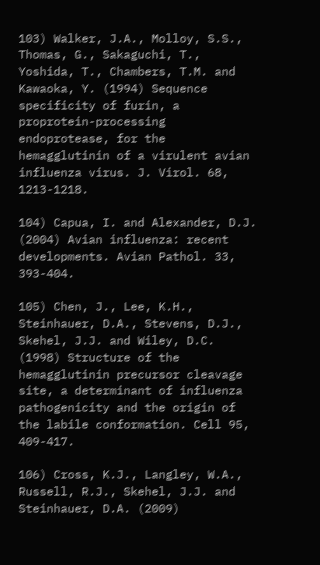103) Walker, J.A., Molloy, S.S., Thomas, G., Sakaguchi, T., Yoshida, T., Chambers, T.M. and Kawaoka, Y. (1994) Sequence specificity of furin, a proprotein-processing endoprotease, for the hemagglutinin of a virulent avian influenza virus. J. Virol. 68, 1213-1218.

104) Capua, I. and Alexander, D.J. (2004) Avian influenza: recent developments. Avian Pathol. 33, 393-404.

105) Chen, J., Lee, K.H., Steinhauer, D.A., Stevens, D.J., Skehel, J.J. and Wiley, D.C. (1998) Structure of the hemagglutinin precursor cleavage site, a determinant of influenza pathogenicity and the origin of the labile conformation. Cell 95, 409-417.

106) Cross, K.J., Langley, W.A., Russell, R.J., Skehel, J.J. and Steinhauer, D.A. (2009)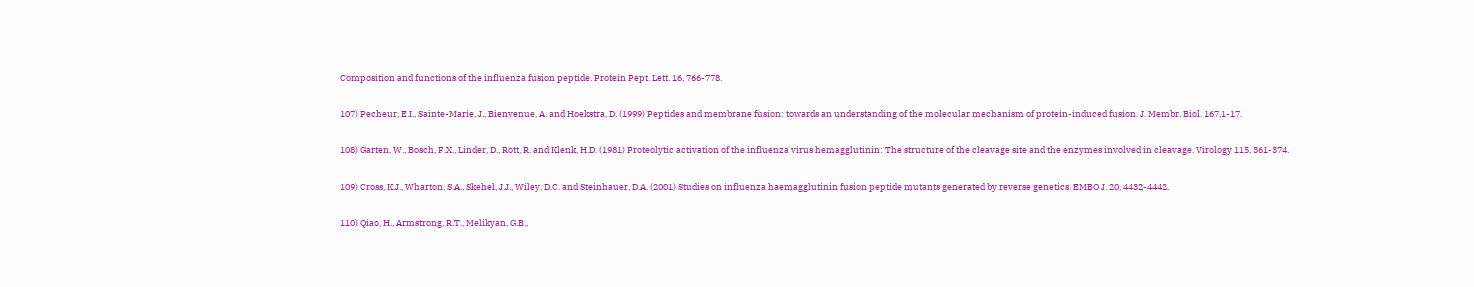Composition and functions of the influenza fusion peptide. Protein Pept. Lett. 16, 766-778.

107) Pecheur, E.I., Sainte-Marie, J., Bienvenue, A. and Hoekstra, D. (1999) Peptides and membrane fusion: towards an understanding of the molecular mechanism of protein-induced fusion. J. Membr. Biol. 167,1-17.

108) Garten, W., Bosch, F.X., Linder, D., Rott, R. and Klenk, H.D. (1981) Proteolytic activation of the influenza virus hemagglutinin: The structure of the cleavage site and the enzymes involved in cleavage. Virology 115, 361-374.

109) Cross, K.J., Wharton, S.A., Skehel, J.J., Wiley, D.C. and Steinhauer, D.A. (2001) Studies on influenza haemagglutinin fusion peptide mutants generated by reverse genetics. EMBO J. 20, 4432-4442.

110) Qiao, H., Armstrong, R.T., Melikyan, G.B.,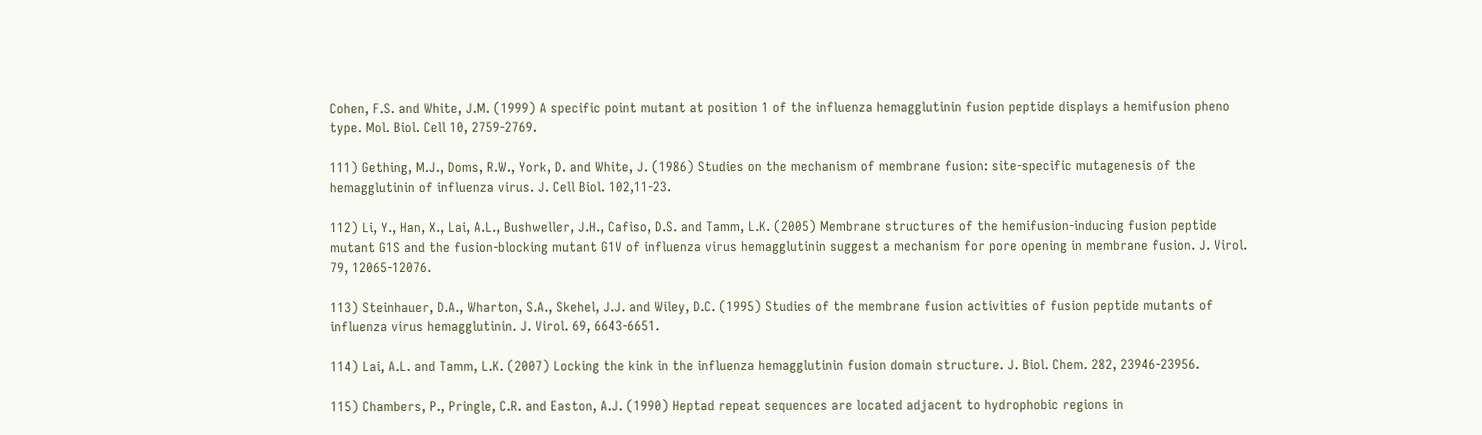Cohen, F.S. and White, J.M. (1999) A specific point mutant at position 1 of the influenza hemagglutinin fusion peptide displays a hemifusion pheno type. Mol. Biol. Cell 10, 2759-2769.

111) Gething, M.J., Doms, R.W., York, D. and White, J. (1986) Studies on the mechanism of membrane fusion: site-specific mutagenesis of the hemagglutinin of influenza virus. J. Cell Biol. 102,11-23.

112) Li, Y., Han, X., Lai, A.L., Bushweller, J.H., Cafiso, D.S. and Tamm, L.K. (2005) Membrane structures of the hemifusion-inducing fusion peptide mutant G1S and the fusion-blocking mutant G1V of influenza virus hemagglutinin suggest a mechanism for pore opening in membrane fusion. J. Virol. 79, 12065-12076.

113) Steinhauer, D.A., Wharton, S.A., Skehel, J.J. and Wiley, D.C. (1995) Studies of the membrane fusion activities of fusion peptide mutants of influenza virus hemagglutinin. J. Virol. 69, 6643-6651.

114) Lai, A.L. and Tamm, L.K. (2007) Locking the kink in the influenza hemagglutinin fusion domain structure. J. Biol. Chem. 282, 23946-23956.

115) Chambers, P., Pringle, C.R. and Easton, A.J. (1990) Heptad repeat sequences are located adjacent to hydrophobic regions in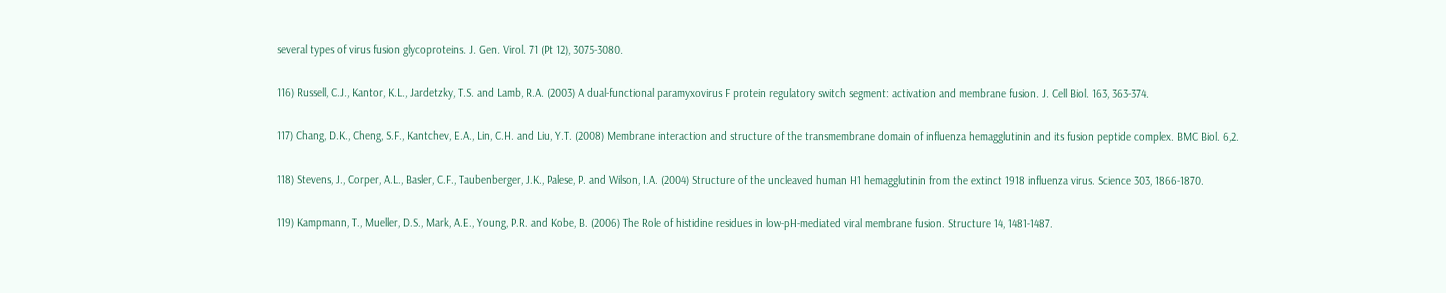several types of virus fusion glycoproteins. J. Gen. Virol. 71 (Pt 12), 3075-3080.

116) Russell, C.J., Kantor, K.L., Jardetzky, T.S. and Lamb, R.A. (2003) A dual-functional paramyxovirus F protein regulatory switch segment: activation and membrane fusion. J. Cell Biol. 163, 363-374.

117) Chang, D.K., Cheng, S.F., Kantchev, E.A., Lin, C.H. and Liu, Y.T. (2008) Membrane interaction and structure of the transmembrane domain of influenza hemagglutinin and its fusion peptide complex. BMC Biol. 6,2.

118) Stevens, J., Corper, A.L., Basler, C.F., Taubenberger, J.K., Palese, P. and Wilson, I.A. (2004) Structure of the uncleaved human H1 hemagglutinin from the extinct 1918 influenza virus. Science 303, 1866-1870.

119) Kampmann, T., Mueller, D.S., Mark, A.E., Young, P.R. and Kobe, B. (2006) The Role of histidine residues in low-pH-mediated viral membrane fusion. Structure 14, 1481-1487.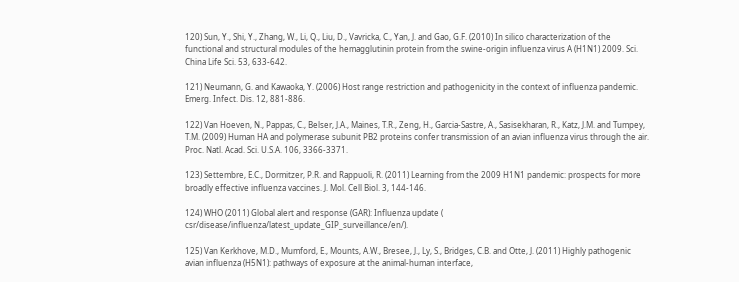120) Sun, Y., Shi, Y., Zhang, W., Li, Q., Liu, D., Vavricka, C., Yan, J. and Gao, G.F. (2010) In silico characterization of the functional and structural modules of the hemagglutinin protein from the swine-origin influenza virus A (H1N1) 2009. Sci. China Life Sci. 53, 633-642.

121) Neumann, G. and Kawaoka, Y. (2006) Host range restriction and pathogenicity in the context of influenza pandemic. Emerg. Infect. Dis. 12, 881-886.

122) Van Hoeven, N., Pappas, C., Belser, J.A., Maines, T.R., Zeng, H., Garcia-Sastre, A., Sasisekharan, R., Katz, J.M. and Tumpey, T.M. (2009) Human HA and polymerase subunit PB2 proteins confer transmission of an avian influenza virus through the air. Proc. Natl. Acad. Sci. U.S.A. 106, 3366-3371.

123) Settembre, E.C., Dormitzer, P.R. and Rappuoli, R. (2011) Learning from the 2009 H1N1 pandemic: prospects for more broadly effective influenza vaccines. J. Mol. Cell Biol. 3, 144-146.

124) WHO (2011) Global alert and response (GAR): Influenza update ( csr/disease/influenza/latest_update_GIP_surveillance/en/).

125) Van Kerkhove, M.D., Mumford, E., Mounts, A.W., Bresee, J., Ly, S., Bridges, C.B. and Otte, J. (2011) Highly pathogenic avian influenza (H5N1): pathways of exposure at the animal-human interface,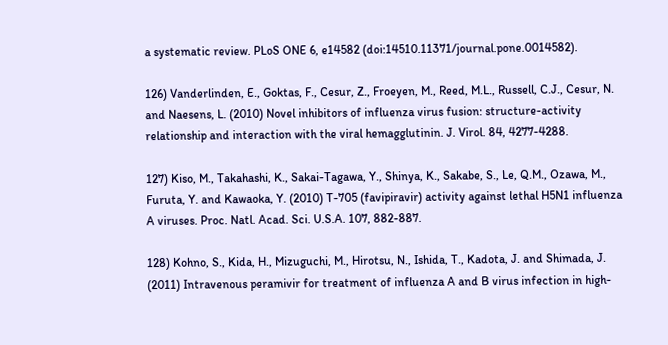a systematic review. PLoS ONE 6, e14582 (doi:14510.11371/journal.pone.0014582).

126) Vanderlinden, E., Goktas, F., Cesur, Z., Froeyen, M., Reed, M.L., Russell, C.J., Cesur, N. and Naesens, L. (2010) Novel inhibitors of influenza virus fusion: structure-activity relationship and interaction with the viral hemagglutinin. J. Virol. 84, 4277-4288.

127) Kiso, M., Takahashi, K., Sakai-Tagawa, Y., Shinya, K., Sakabe, S., Le, Q.M., Ozawa, M., Furuta, Y. and Kawaoka, Y. (2010) T-705 (favipiravir) activity against lethal H5N1 influenza A viruses. Proc. Natl. Acad. Sci. U.S.A. 107, 882-887.

128) Kohno, S., Kida, H., Mizuguchi, M., Hirotsu, N., Ishida, T., Kadota, J. and Shimada, J. (2011) Intravenous peramivir for treatment of influenza A and B virus infection in high-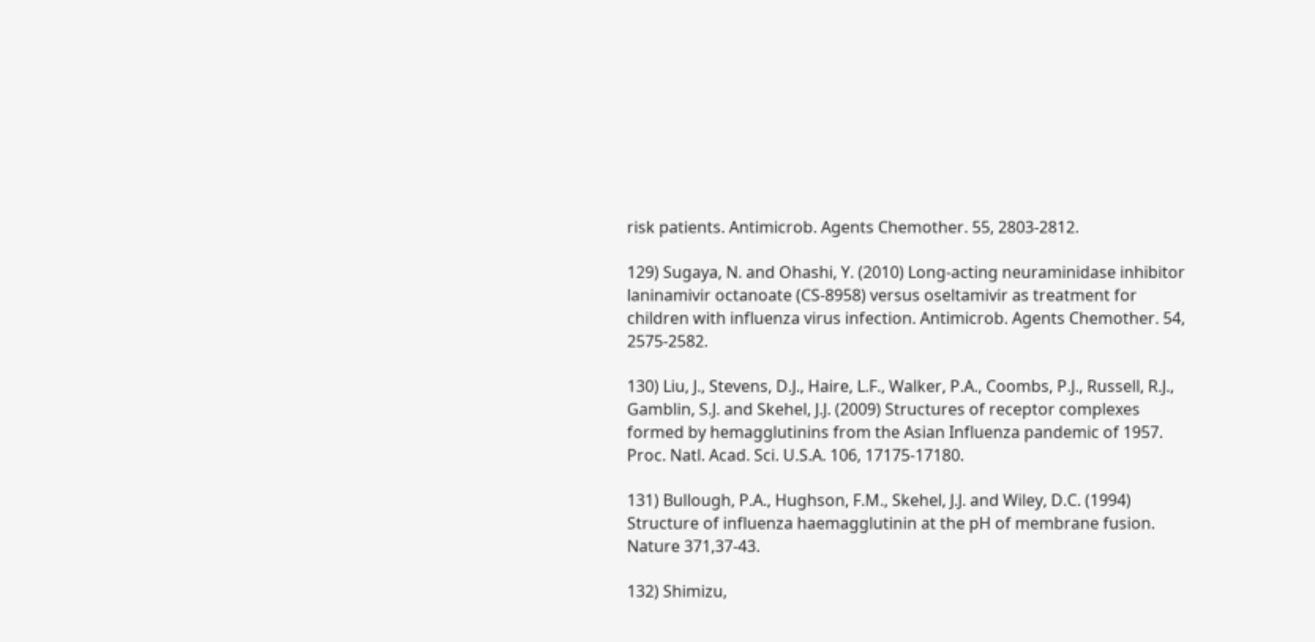risk patients. Antimicrob. Agents Chemother. 55, 2803-2812.

129) Sugaya, N. and Ohashi, Y. (2010) Long-acting neuraminidase inhibitor laninamivir octanoate (CS-8958) versus oseltamivir as treatment for children with influenza virus infection. Antimicrob. Agents Chemother. 54, 2575-2582.

130) Liu, J., Stevens, D.J., Haire, L.F., Walker, P.A., Coombs, P.J., Russell, R.J., Gamblin, S.J. and Skehel, J.J. (2009) Structures of receptor complexes formed by hemagglutinins from the Asian Influenza pandemic of 1957. Proc. Natl. Acad. Sci. U.S.A. 106, 17175-17180.

131) Bullough, P.A., Hughson, F.M., Skehel, J.J. and Wiley, D.C. (1994) Structure of influenza haemagglutinin at the pH of membrane fusion. Nature 371,37-43.

132) Shimizu,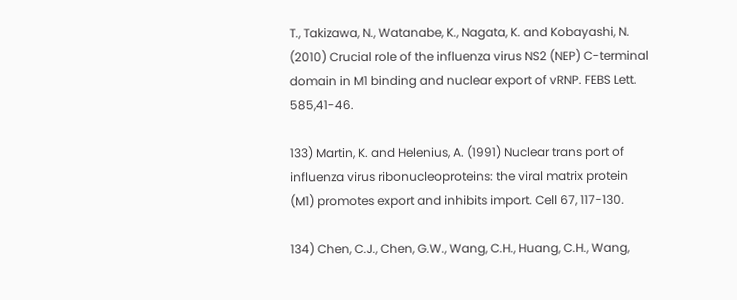T., Takizawa, N., Watanabe, K., Nagata, K. and Kobayashi, N. (2010) Crucial role of the influenza virus NS2 (NEP) C-terminal domain in M1 binding and nuclear export of vRNP. FEBS Lett. 585,41-46.

133) Martin, K. and Helenius, A. (1991) Nuclear trans port of influenza virus ribonucleoproteins: the viral matrix protein (M1) promotes export and inhibits import. Cell 67, 117-130.

134) Chen, C.J., Chen, G.W., Wang, C.H., Huang, C.H., Wang,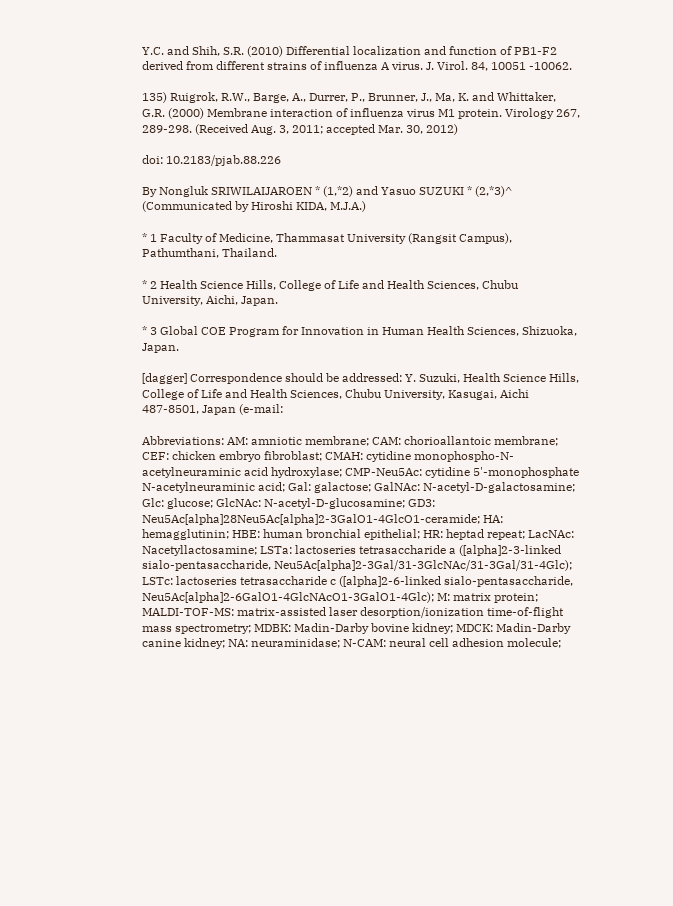Y.C. and Shih, S.R. (2010) Differential localization and function of PB1-F2 derived from different strains of influenza A virus. J. Virol. 84, 10051 -10062.

135) Ruigrok, R.W., Barge, A., Durrer, P., Brunner, J., Ma, K. and Whittaker, G.R. (2000) Membrane interaction of influenza virus M1 protein. Virology 267, 289-298. (Received Aug. 3, 2011; accepted Mar. 30, 2012)

doi: 10.2183/pjab.88.226

By Nongluk SRIWILAIJAROEN * (1,*2) and Yasuo SUZUKI * (2,*3)^ (Communicated by Hiroshi KIDA, M.J.A.)

* 1 Faculty of Medicine, Thammasat University (Rangsit Campus), Pathumthani, Thailand.

* 2 Health Science Hills, College of Life and Health Sciences, Chubu University, Aichi, Japan.

* 3 Global COE Program for Innovation in Human Health Sciences, Shizuoka, Japan.

[dagger] Correspondence should be addressed: Y. Suzuki, Health Science Hills, College of Life and Health Sciences, Chubu University, Kasugai, Aichi 487-8501, Japan (e-mail:

Abbreviations: AM: amniotic membrane; CAM: chorioallantoic membrane; CEF: chicken embryo fibroblast; CMAH: cytidine monophospho-N-acetylneuraminic acid hydroxylase; CMP-Neu5Ac: cytidine 5'-monophosphate N-acetylneuraminic acid; Gal: galactose; GalNAc: N-acetyl-D-galactosamine; Glc: glucose; GlcNAc: N-acetyl-D-glucosamine; GD3: Neu5Ac[alpha]28Neu5Ac[alpha]2-3GalO1-4GlcO1-ceramide; HA: hemagglutinin; HBE: human bronchial epithelial; HR: heptad repeat; LacNAc: Nacetyllactosamine; LSTa: lactoseries tetrasaccharide a ([alpha]2-3-linked sialo-pentasaccharide, Neu5Ac[alpha]2-3Gal/31-3GlcNAc/31-3Gal/31-4Glc); LSTc: lactoseries tetrasaccharide c ([alpha]2-6-linked sialo-pentasaccharide, Neu5Ac[alpha]2-6GalO1-4GlcNAcO1-3GalO1-4Glc); M: matrix protein; MALDI-TOF-MS: matrix-assisted laser desorption/ionization time-of-flight mass spectrometry; MDBK: Madin-Darby bovine kidney; MDCK: Madin-Darby canine kidney; NA: neuraminidase; N-CAM: neural cell adhesion molecule;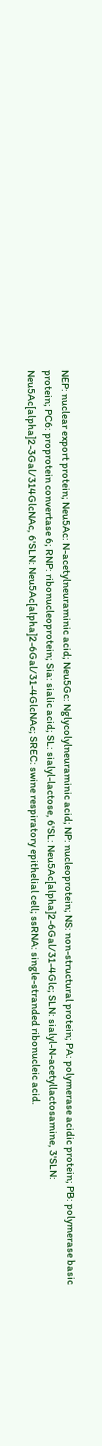NEP: nuclear export protein; Neu5Ac: N-acetylneuraminic acid; Neu5Gc: Nglycolylneuraminic acid; NP: nucleoprotein; NS: non-structural protein; PA: polymerase acidic protein; PB: polymerase basic protein; PC6: proprotein convertase 6; RNP: ribonucleoprotein; Sia: sialic acid; SL: sialyl-lactose, 6'SL: Neu5Ac[alpha]2-6Gal/31-4Glc; SLN: sialyl-N-acetyllactosamine, 3'SLN: Neu5Ac[alpha]2-3Gal/314GlcNAc, 6'SLN: Neu5Ac[alpha]2-6Gal/31-4GlcNAc; SREC: swine respiratory epithelial cell; ssRNA: single-stranded ribonucleic acid.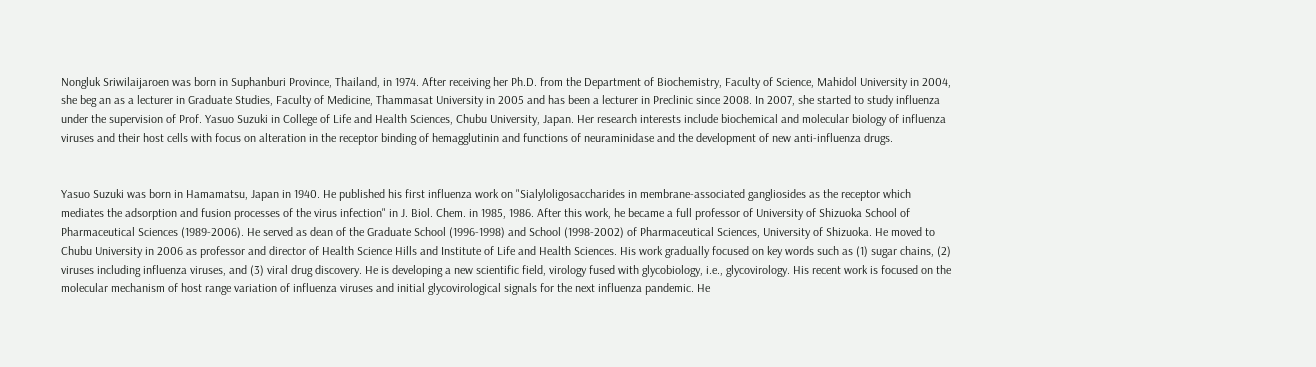Nongluk Sriwilaijaroen was born in Suphanburi Province, Thailand, in 1974. After receiving her Ph.D. from the Department of Biochemistry, Faculty of Science, Mahidol University in 2004, she beg an as a lecturer in Graduate Studies, Faculty of Medicine, Thammasat University in 2005 and has been a lecturer in Preclinic since 2008. In 2007, she started to study influenza under the supervision of Prof. Yasuo Suzuki in College of Life and Health Sciences, Chubu University, Japan. Her research interests include biochemical and molecular biology of influenza viruses and their host cells with focus on alteration in the receptor binding of hemagglutinin and functions of neuraminidase and the development of new anti-influenza drugs.


Yasuo Suzuki was born in Hamamatsu, Japan in 1940. He published his first influenza work on "Sialyloligosaccharides in membrane-associated gangliosides as the receptor which mediates the adsorption and fusion processes of the virus infection" in J. Biol. Chem. in 1985, 1986. After this work, he became a full professor of University of Shizuoka School of Pharmaceutical Sciences (1989-2006). He served as dean of the Graduate School (1996-1998) and School (1998-2002) of Pharmaceutical Sciences, University of Shizuoka. He moved to Chubu University in 2006 as professor and director of Health Science Hills and Institute of Life and Health Sciences. His work gradually focused on key words such as (1) sugar chains, (2) viruses including influenza viruses, and (3) viral drug discovery. He is developing a new scientific field, virology fused with glycobiology, i.e., glycovirology. His recent work is focused on the molecular mechanism of host range variation of influenza viruses and initial glycovirological signals for the next influenza pandemic. He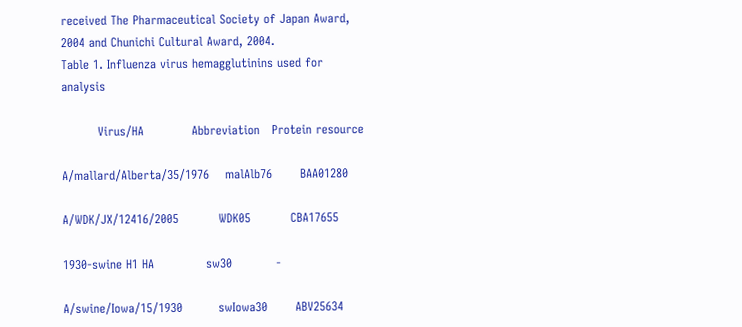received The Pharmaceutical Society of Japan Award, 2004 and Chunichi Cultural Award, 2004.
Table 1. Influenza virus hemagglutinins used for analysis

         Virus/HA            Abbreviation   Protein resource

A/mallard/Alberta/35/1976    malAlb76       BAA01280

A/WDK/JX/12416/2005          WDK05          CBA17655

1930-swine H1 HA             sw30           -

A/swine/Iowa/15/1930         swIowa30       ABV25634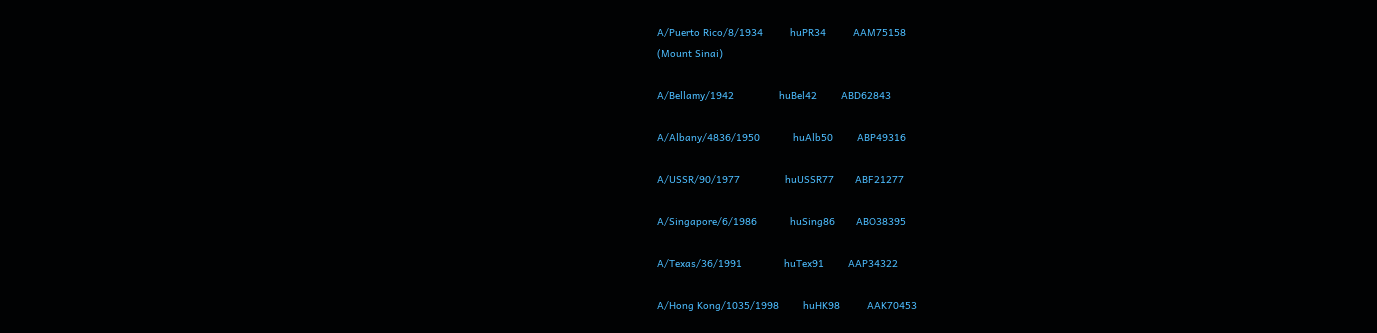A/Puerto Rico/8/1934         huPR34         AAM75158
(Mount Sinai)

A/Bellamy/1942               huBel42        ABD62843

A/Albany/4836/1950           huAlb50        ABP49316

A/USSR/90/1977               huUSSR77       ABF21277

A/Singapore/6/1986           huSing86       ABO38395

A/Texas/36/1991              huTex91        AAP34322

A/Hong Kong/1035/1998        huHK98         AAK70453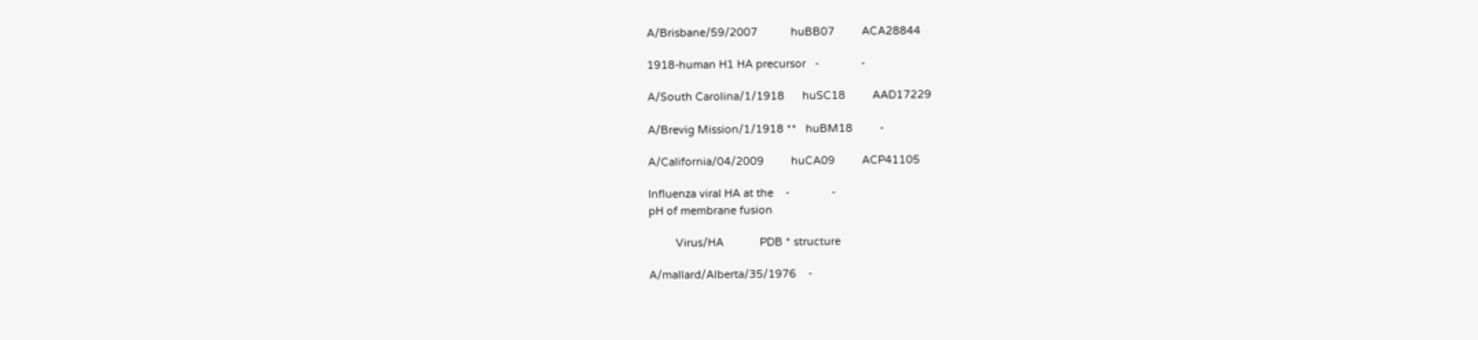A/Brisbane/59/2007           huBB07         ACA28844

1918-human H1 HA precursor   -              -

A/South Carolina/1/1918      huSC18         AAD17229

A/Brevig Mission/1/1918 **   huBM18         -

A/California/04/2009         huCA09         ACP41105

Influenza viral HA at the    -              -
pH of membrane fusion

         Virus/HA            PDB * structure

A/mallard/Alberta/35/1976    -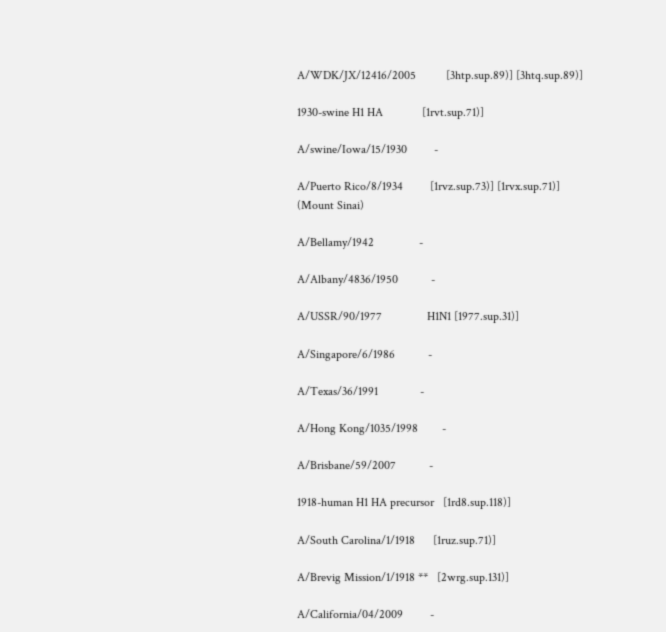A/WDK/JX/12416/2005          [3htp.sup.89)] [3htq.sup.89)]

1930-swine H1 HA             [1rvt.sup.71)]

A/swine/Iowa/15/1930         -

A/Puerto Rico/8/1934         [1rvz.sup.73)] [1rvx.sup.71)]
(Mount Sinai)

A/Bellamy/1942               -

A/Albany/4836/1950           -

A/USSR/90/1977               H1N1 [1977.sup.31)]

A/Singapore/6/1986           -

A/Texas/36/1991              -

A/Hong Kong/1035/1998        -

A/Brisbane/59/2007           -

1918-human H1 HA precursor   [1rd8.sup.118)]

A/South Carolina/1/1918      [1ruz.sup.71)]

A/Brevig Mission/1/1918 **   [2wrg.sup.131)]

A/California/04/2009         -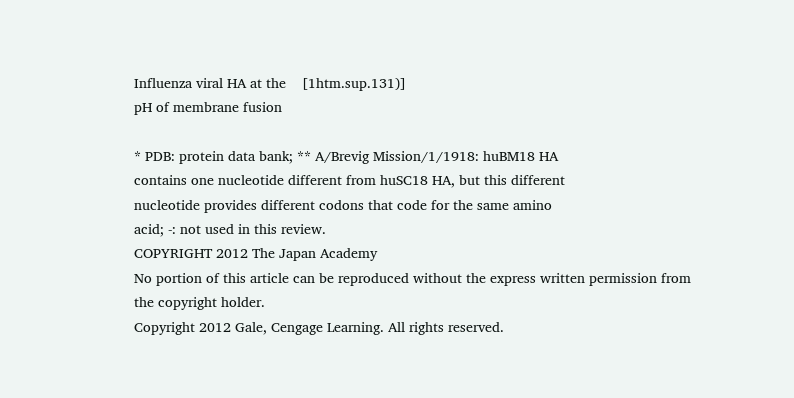Influenza viral HA at the    [1htm.sup.131)]
pH of membrane fusion

* PDB: protein data bank; ** A/Brevig Mission/1/1918: huBM18 HA
contains one nucleotide different from huSC18 HA, but this different
nucleotide provides different codons that code for the same amino
acid; -: not used in this review.
COPYRIGHT 2012 The Japan Academy
No portion of this article can be reproduced without the express written permission from the copyright holder.
Copyright 2012 Gale, Cengage Learning. All rights reserved.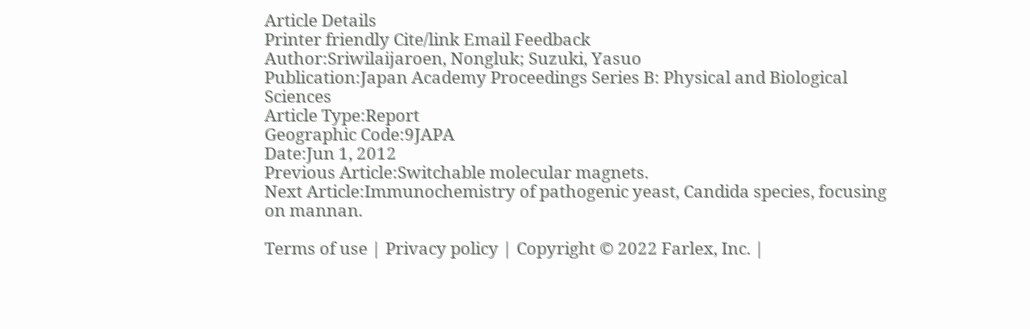Article Details
Printer friendly Cite/link Email Feedback
Author:Sriwilaijaroen, Nongluk; Suzuki, Yasuo
Publication:Japan Academy Proceedings Series B: Physical and Biological Sciences
Article Type:Report
Geographic Code:9JAPA
Date:Jun 1, 2012
Previous Article:Switchable molecular magnets.
Next Article:Immunochemistry of pathogenic yeast, Candida species, focusing on mannan.

Terms of use | Privacy policy | Copyright © 2022 Farlex, Inc. |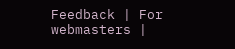Feedback | For webmasters |